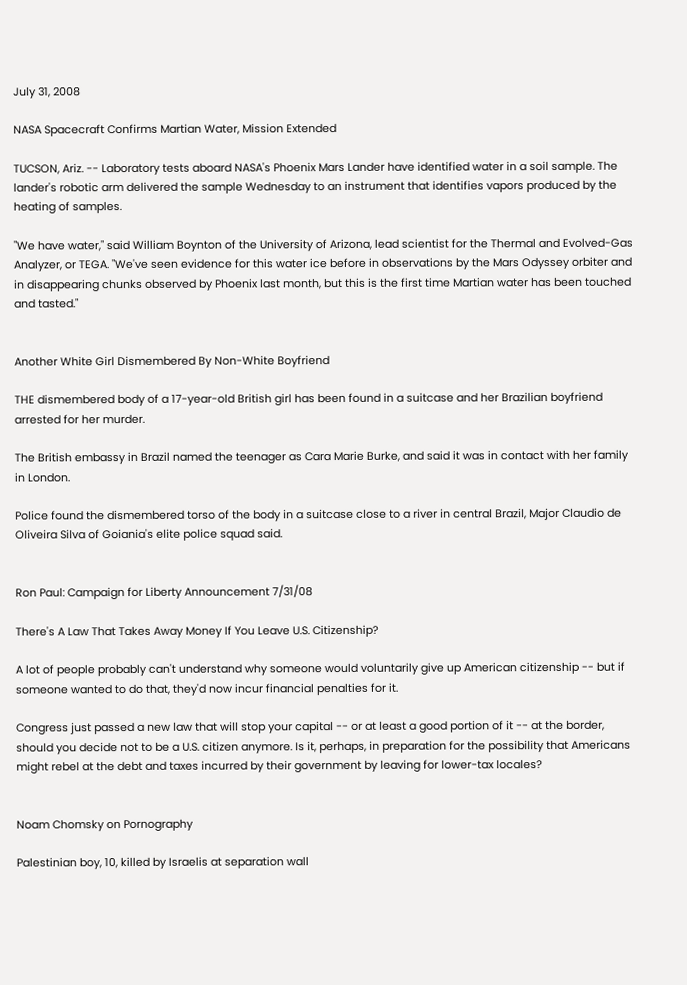July 31, 2008

NASA Spacecraft Confirms Martian Water, Mission Extended

TUCSON, Ariz. -- Laboratory tests aboard NASA's Phoenix Mars Lander have identified water in a soil sample. The lander's robotic arm delivered the sample Wednesday to an instrument that identifies vapors produced by the heating of samples.

"We have water," said William Boynton of the University of Arizona, lead scientist for the Thermal and Evolved-Gas Analyzer, or TEGA. "We've seen evidence for this water ice before in observations by the Mars Odyssey orbiter and in disappearing chunks observed by Phoenix last month, but this is the first time Martian water has been touched and tasted."


Another White Girl Dismembered By Non-White Boyfriend

THE dismembered body of a 17-year-old British girl has been found in a suitcase and her Brazilian boyfriend arrested for her murder.

The British embassy in Brazil named the teenager as Cara Marie Burke, and said it was in contact with her family in London.

Police found the dismembered torso of the body in a suitcase close to a river in central Brazil, Major Claudio de Oliveira Silva of Goiania's elite police squad said.


Ron Paul: Campaign for Liberty Announcement 7/31/08

There's A Law That Takes Away Money If You Leave U.S. Citizenship?

A lot of people probably can't understand why someone would voluntarily give up American citizenship -- but if someone wanted to do that, they'd now incur financial penalties for it.

Congress just passed a new law that will stop your capital -- or at least a good portion of it -- at the border, should you decide not to be a U.S. citizen anymore. Is it, perhaps, in preparation for the possibility that Americans might rebel at the debt and taxes incurred by their government by leaving for lower-tax locales?


Noam Chomsky on Pornography

Palestinian boy, 10, killed by Israelis at separation wall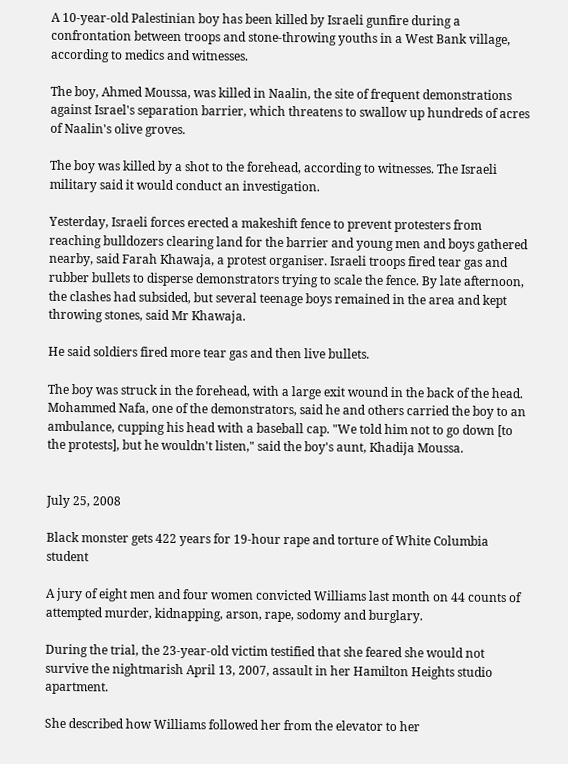A 10-year-old Palestinian boy has been killed by Israeli gunfire during a confrontation between troops and stone-throwing youths in a West Bank village, according to medics and witnesses.

The boy, Ahmed Moussa, was killed in Naalin, the site of frequent demonstrations against Israel's separation barrier, which threatens to swallow up hundreds of acres of Naalin's olive groves.

The boy was killed by a shot to the forehead, according to witnesses. The Israeli military said it would conduct an investigation.

Yesterday, Israeli forces erected a makeshift fence to prevent protesters from reaching bulldozers clearing land for the barrier and young men and boys gathered nearby, said Farah Khawaja, a protest organiser. Israeli troops fired tear gas and rubber bullets to disperse demonstrators trying to scale the fence. By late afternoon, the clashes had subsided, but several teenage boys remained in the area and kept throwing stones, said Mr Khawaja.

He said soldiers fired more tear gas and then live bullets.

The boy was struck in the forehead, with a large exit wound in the back of the head. Mohammed Nafa, one of the demonstrators, said he and others carried the boy to an ambulance, cupping his head with a baseball cap. "We told him not to go down [to the protests], but he wouldn't listen," said the boy's aunt, Khadija Moussa.


July 25, 2008

Black monster gets 422 years for 19-hour rape and torture of White Columbia student

A jury of eight men and four women convicted Williams last month on 44 counts of attempted murder, kidnapping, arson, rape, sodomy and burglary.

During the trial, the 23-year-old victim testified that she feared she would not survive the nightmarish April 13, 2007, assault in her Hamilton Heights studio apartment.

She described how Williams followed her from the elevator to her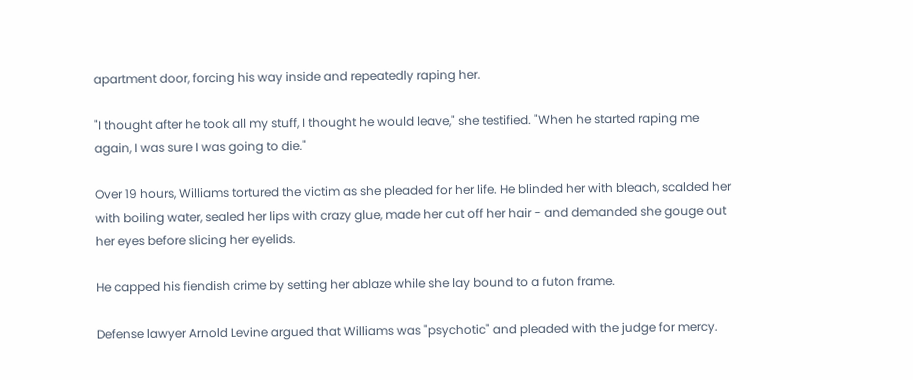apartment door, forcing his way inside and repeatedly raping her.

"I thought after he took all my stuff, I thought he would leave," she testified. "When he started raping me again, I was sure I was going to die."

Over 19 hours, Williams tortured the victim as she pleaded for her life. He blinded her with bleach, scalded her with boiling water, sealed her lips with crazy glue, made her cut off her hair - and demanded she gouge out her eyes before slicing her eyelids.

He capped his fiendish crime by setting her ablaze while she lay bound to a futon frame.

Defense lawyer Arnold Levine argued that Williams was "psychotic" and pleaded with the judge for mercy.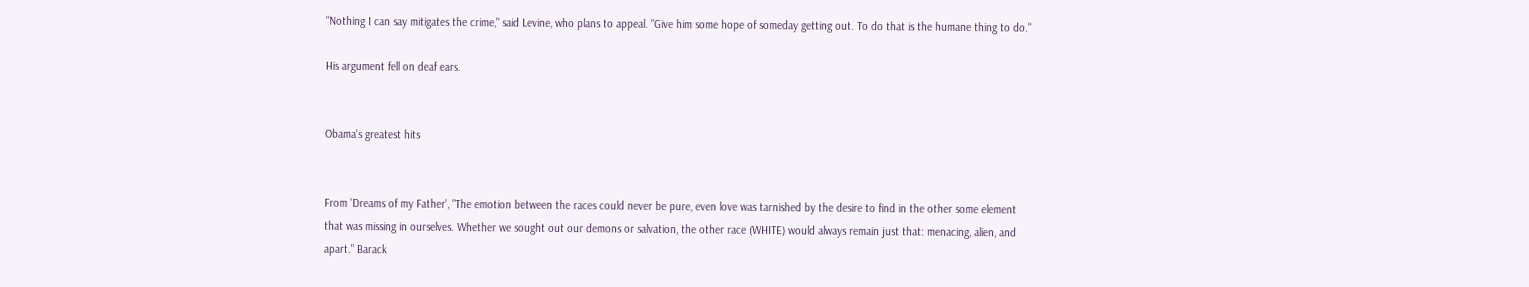"Nothing I can say mitigates the crime," said Levine, who plans to appeal. "Give him some hope of someday getting out. To do that is the humane thing to do."

His argument fell on deaf ears.


Obama's greatest hits


From 'Dreams of my Father', "The emotion between the races could never be pure, even love was tarnished by the desire to find in the other some element that was missing in ourselves. Whether we sought out our demons or salvation, the other race (WHITE) would always remain just that: menacing, alien, and apart." Barack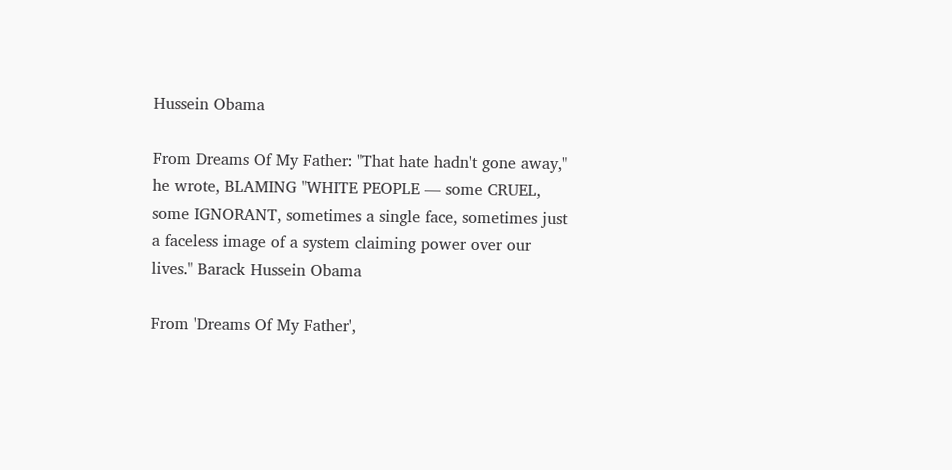Hussein Obama

From Dreams Of My Father: "That hate hadn't gone away," he wrote, BLAMING "WHITE PEOPLE — some CRUEL, some IGNORANT, sometimes a single face, sometimes just a faceless image of a system claiming power over our lives." Barack Hussein Obama

From 'Dreams Of My Father',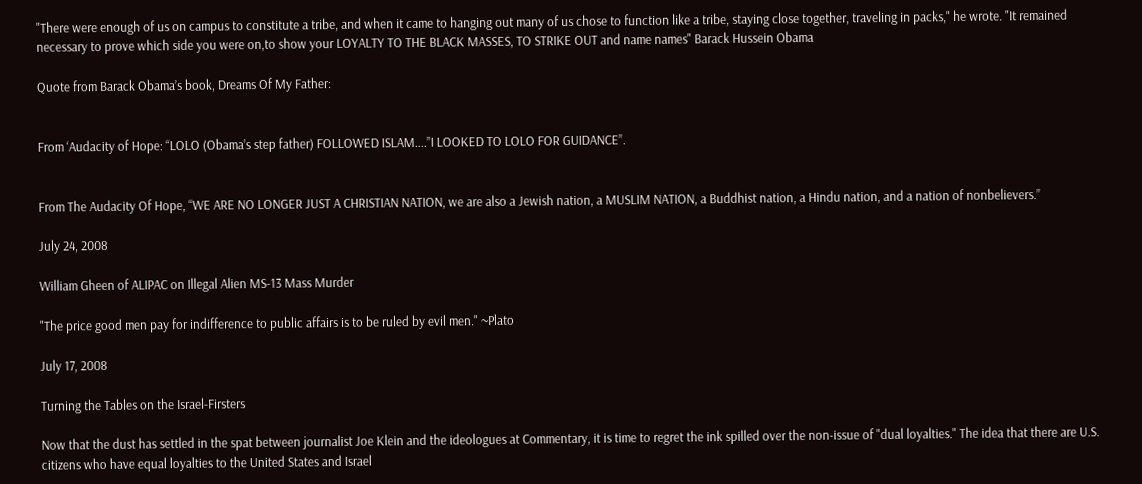"There were enough of us on campus to constitute a tribe, and when it came to hanging out many of us chose to function like a tribe, staying close together, traveling in packs," he wrote. "It remained necessary to prove which side you were on,to show your LOYALTY TO THE BLACK MASSES, TO STRIKE OUT and name names" Barack Hussein Obama

Quote from Barack Obama’s book, Dreams Of My Father:


From ‘Audacity of Hope: “LOLO (Obama’s step father) FOLLOWED ISLAM....”I LOOKED TO LOLO FOR GUIDANCE”.


From The Audacity Of Hope, “WE ARE NO LONGER JUST A CHRISTIAN NATION, we are also a Jewish nation, a MUSLIM NATION, a Buddhist nation, a Hindu nation, and a nation of nonbelievers.”

July 24, 2008

William Gheen of ALIPAC on Illegal Alien MS-13 Mass Murder

"The price good men pay for indifference to public affairs is to be ruled by evil men." ~Plato

July 17, 2008

Turning the Tables on the Israel-Firsters

Now that the dust has settled in the spat between journalist Joe Klein and the ideologues at Commentary, it is time to regret the ink spilled over the non-issue of "dual loyalties." The idea that there are U.S. citizens who have equal loyalties to the United States and Israel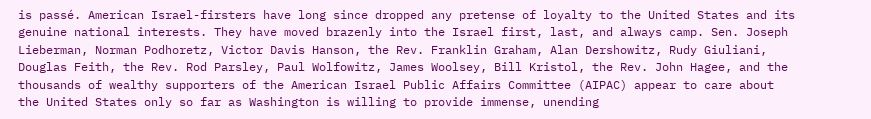is passé. American Israel-firsters have long since dropped any pretense of loyalty to the United States and its genuine national interests. They have moved brazenly into the Israel first, last, and always camp. Sen. Joseph Lieberman, Norman Podhoretz, Victor Davis Hanson, the Rev. Franklin Graham, Alan Dershowitz, Rudy Giuliani, Douglas Feith, the Rev. Rod Parsley, Paul Wolfowitz, James Woolsey, Bill Kristol, the Rev. John Hagee, and the thousands of wealthy supporters of the American Israel Public Affairs Committee (AIPAC) appear to care about the United States only so far as Washington is willing to provide immense, unending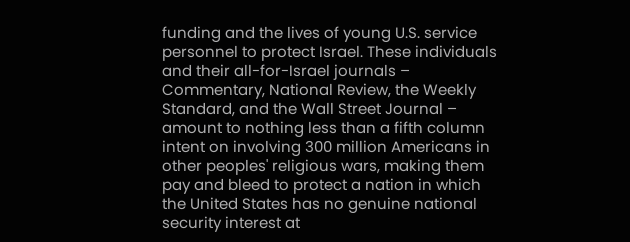funding and the lives of young U.S. service personnel to protect Israel. These individuals and their all-for-Israel journals – Commentary, National Review, the Weekly Standard, and the Wall Street Journal – amount to nothing less than a fifth column intent on involving 300 million Americans in other peoples' religious wars, making them pay and bleed to protect a nation in which the United States has no genuine national security interest at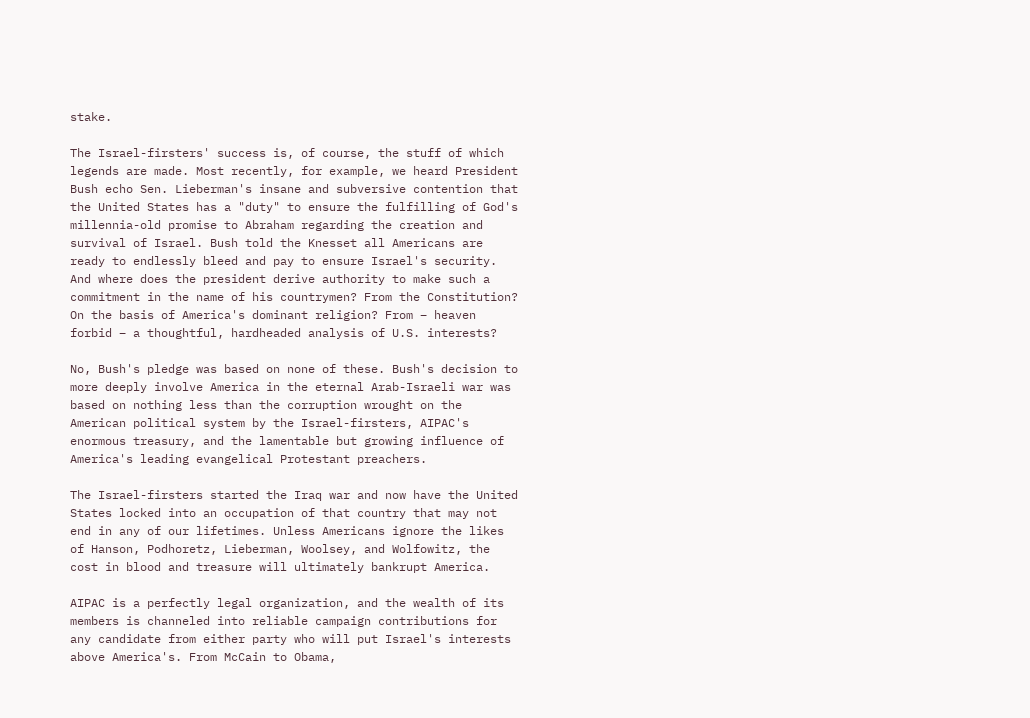stake.

The Israel-firsters' success is, of course, the stuff of which legends are made. Most recently, for example, we heard President Bush echo Sen. Lieberman's insane and subversive contention that the United States has a "duty" to ensure the fulfilling of God's millennia-old promise to Abraham regarding the creation and survival of Israel. Bush told the Knesset all Americans are ready to endlessly bleed and pay to ensure Israel's security. And where does the president derive authority to make such a commitment in the name of his countrymen? From the Constitution? On the basis of America's dominant religion? From – heaven forbid – a thoughtful, hardheaded analysis of U.S. interests?

No, Bush's pledge was based on none of these. Bush's decision to more deeply involve America in the eternal Arab-Israeli war was based on nothing less than the corruption wrought on the American political system by the Israel-firsters, AIPAC's enormous treasury, and the lamentable but growing influence of America's leading evangelical Protestant preachers.

The Israel-firsters started the Iraq war and now have the United States locked into an occupation of that country that may not end in any of our lifetimes. Unless Americans ignore the likes of Hanson, Podhoretz, Lieberman, Woolsey, and Wolfowitz, the cost in blood and treasure will ultimately bankrupt America.

AIPAC is a perfectly legal organization, and the wealth of its members is channeled into reliable campaign contributions for any candidate from either party who will put Israel's interests above America's. From McCain to Obama,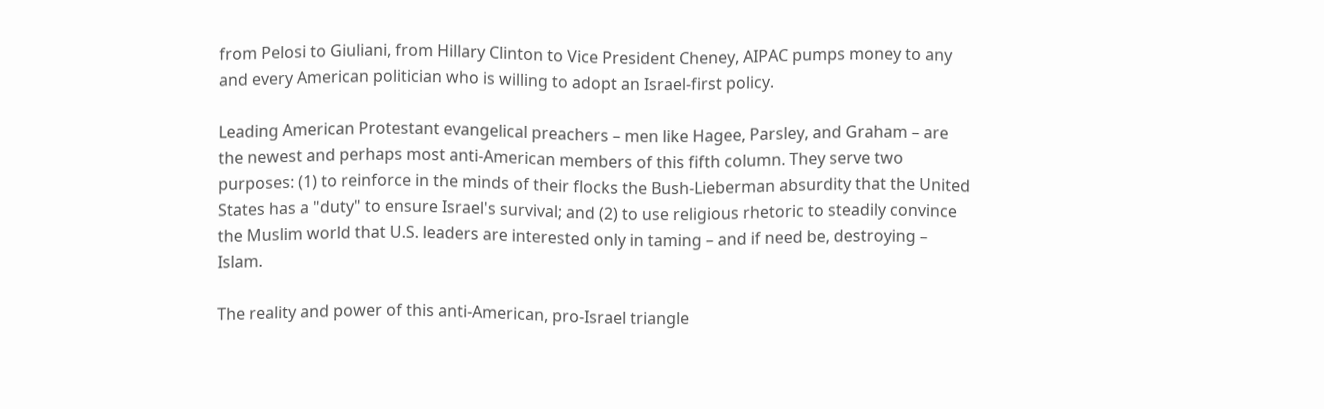from Pelosi to Giuliani, from Hillary Clinton to Vice President Cheney, AIPAC pumps money to any and every American politician who is willing to adopt an Israel-first policy.

Leading American Protestant evangelical preachers – men like Hagee, Parsley, and Graham – are the newest and perhaps most anti-American members of this fifth column. They serve two purposes: (1) to reinforce in the minds of their flocks the Bush-Lieberman absurdity that the United States has a "duty" to ensure Israel's survival; and (2) to use religious rhetoric to steadily convince the Muslim world that U.S. leaders are interested only in taming – and if need be, destroying – Islam.

The reality and power of this anti-American, pro-Israel triangle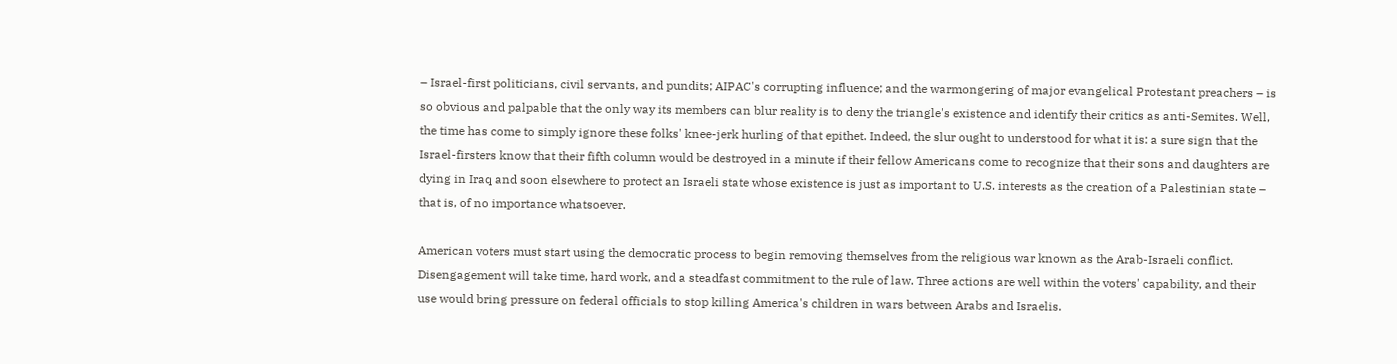– Israel-first politicians, civil servants, and pundits; AIPAC's corrupting influence; and the warmongering of major evangelical Protestant preachers – is so obvious and palpable that the only way its members can blur reality is to deny the triangle's existence and identify their critics as anti-Semites. Well, the time has come to simply ignore these folks' knee-jerk hurling of that epithet. Indeed, the slur ought to understood for what it is: a sure sign that the Israel-firsters know that their fifth column would be destroyed in a minute if their fellow Americans come to recognize that their sons and daughters are dying in Iraq and soon elsewhere to protect an Israeli state whose existence is just as important to U.S. interests as the creation of a Palestinian state – that is, of no importance whatsoever.

American voters must start using the democratic process to begin removing themselves from the religious war known as the Arab-Israeli conflict. Disengagement will take time, hard work, and a steadfast commitment to the rule of law. Three actions are well within the voters' capability, and their use would bring pressure on federal officials to stop killing America's children in wars between Arabs and Israelis.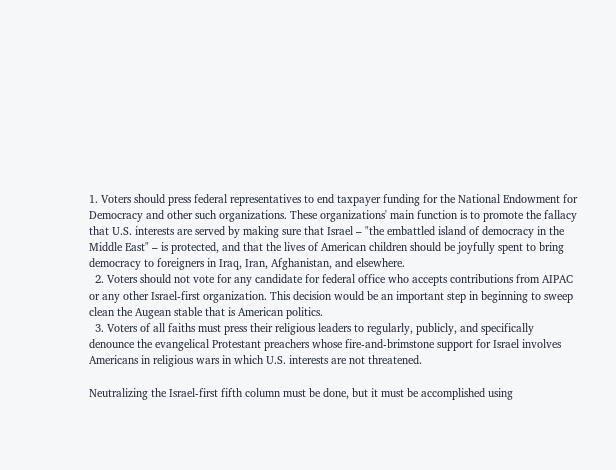1. Voters should press federal representatives to end taxpayer funding for the National Endowment for Democracy and other such organizations. These organizations' main function is to promote the fallacy that U.S. interests are served by making sure that Israel – "the embattled island of democracy in the Middle East" – is protected, and that the lives of American children should be joyfully spent to bring democracy to foreigners in Iraq, Iran, Afghanistan, and elsewhere.
  2. Voters should not vote for any candidate for federal office who accepts contributions from AIPAC or any other Israel-first organization. This decision would be an important step in beginning to sweep clean the Augean stable that is American politics.
  3. Voters of all faiths must press their religious leaders to regularly, publicly, and specifically denounce the evangelical Protestant preachers whose fire-and-brimstone support for Israel involves Americans in religious wars in which U.S. interests are not threatened.

Neutralizing the Israel-first fifth column must be done, but it must be accomplished using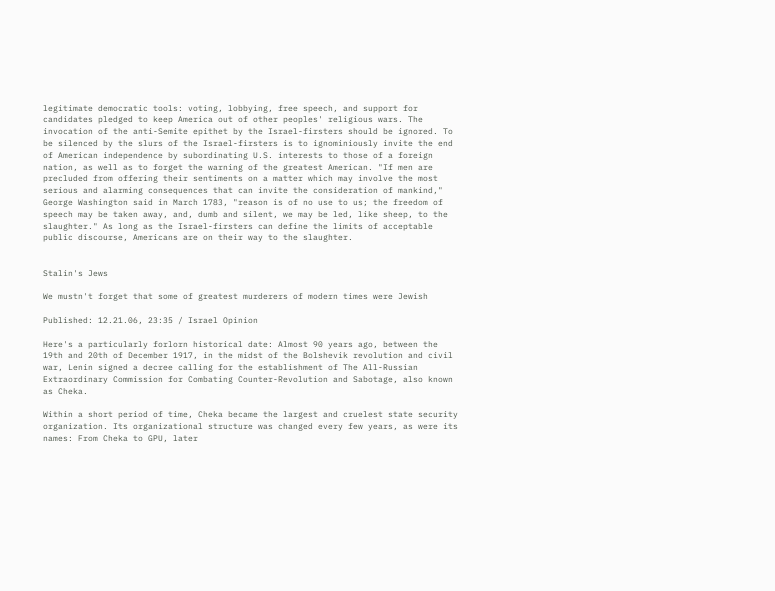legitimate democratic tools: voting, lobbying, free speech, and support for candidates pledged to keep America out of other peoples' religious wars. The invocation of the anti-Semite epithet by the Israel-firsters should be ignored. To be silenced by the slurs of the Israel-firsters is to ignominiously invite the end of American independence by subordinating U.S. interests to those of a foreign nation, as well as to forget the warning of the greatest American. "If men are precluded from offering their sentiments on a matter which may involve the most serious and alarming consequences that can invite the consideration of mankind," George Washington said in March 1783, "reason is of no use to us; the freedom of speech may be taken away, and, dumb and silent, we may be led, like sheep, to the slaughter." As long as the Israel-firsters can define the limits of acceptable public discourse, Americans are on their way to the slaughter.


Stalin's Jews

We mustn't forget that some of greatest murderers of modern times were Jewish

Published: 12.21.06, 23:35 / Israel Opinion

Here's a particularly forlorn historical date: Almost 90 years ago, between the 19th and 20th of December 1917, in the midst of the Bolshevik revolution and civil war, Lenin signed a decree calling for the establishment of The All-Russian Extraordinary Commission for Combating Counter-Revolution and Sabotage, also known as Cheka.

Within a short period of time, Cheka became the largest and cruelest state security organization. Its organizational structure was changed every few years, as were its names: From Cheka to GPU, later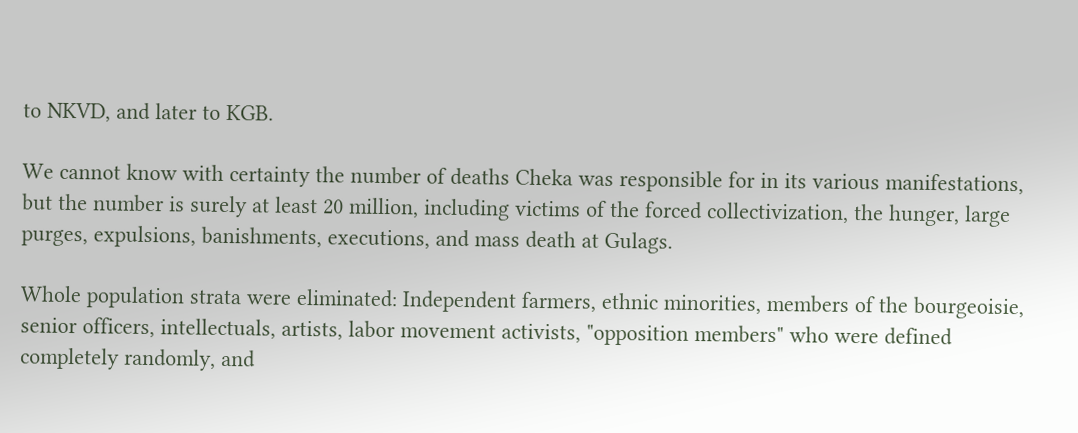to NKVD, and later to KGB.

We cannot know with certainty the number of deaths Cheka was responsible for in its various manifestations, but the number is surely at least 20 million, including victims of the forced collectivization, the hunger, large purges, expulsions, banishments, executions, and mass death at Gulags.

Whole population strata were eliminated: Independent farmers, ethnic minorities, members of the bourgeoisie, senior officers, intellectuals, artists, labor movement activists, "opposition members" who were defined completely randomly, and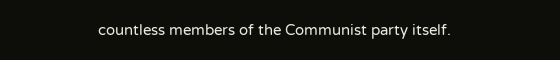countless members of the Communist party itself.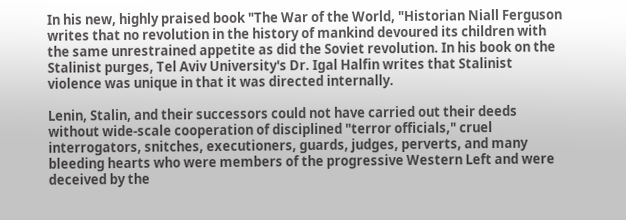In his new, highly praised book "The War of the World, "Historian Niall Ferguson writes that no revolution in the history of mankind devoured its children with the same unrestrained appetite as did the Soviet revolution. In his book on the Stalinist purges, Tel Aviv University's Dr. Igal Halfin writes that Stalinist violence was unique in that it was directed internally.

Lenin, Stalin, and their successors could not have carried out their deeds without wide-scale cooperation of disciplined "terror officials," cruel interrogators, snitches, executioners, guards, judges, perverts, and many bleeding hearts who were members of the progressive Western Left and were deceived by the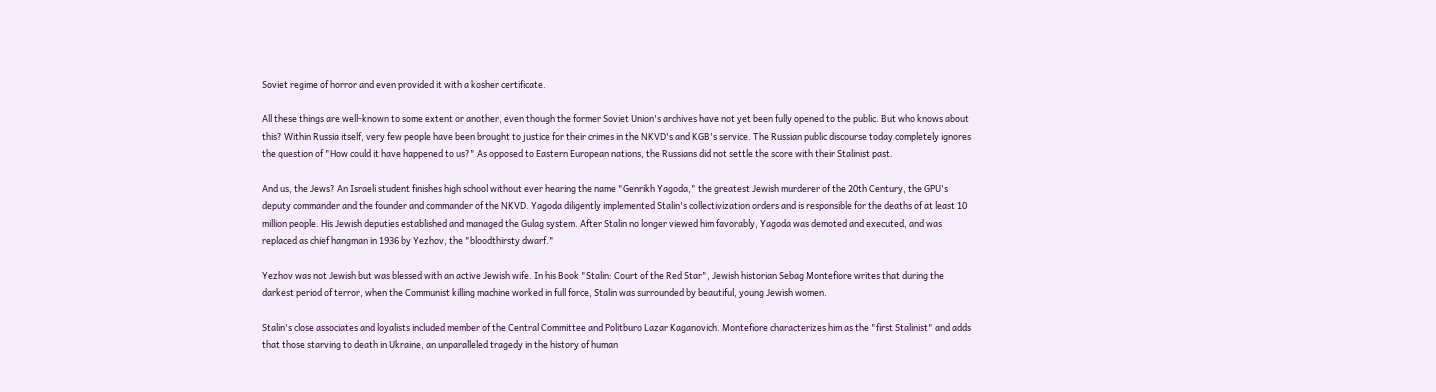Soviet regime of horror and even provided it with a kosher certificate.

All these things are well-known to some extent or another, even though the former Soviet Union's archives have not yet been fully opened to the public. But who knows about this? Within Russia itself, very few people have been brought to justice for their crimes in the NKVD's and KGB's service. The Russian public discourse today completely ignores the question of "How could it have happened to us?" As opposed to Eastern European nations, the Russians did not settle the score with their Stalinist past.

And us, the Jews? An Israeli student finishes high school without ever hearing the name "Genrikh Yagoda," the greatest Jewish murderer of the 20th Century, the GPU's deputy commander and the founder and commander of the NKVD. Yagoda diligently implemented Stalin's collectivization orders and is responsible for the deaths of at least 10 million people. His Jewish deputies established and managed the Gulag system. After Stalin no longer viewed him favorably, Yagoda was demoted and executed, and was replaced as chief hangman in 1936 by Yezhov, the "bloodthirsty dwarf."

Yezhov was not Jewish but was blessed with an active Jewish wife. In his Book "Stalin: Court of the Red Star", Jewish historian Sebag Montefiore writes that during the darkest period of terror, when the Communist killing machine worked in full force, Stalin was surrounded by beautiful, young Jewish women.

Stalin's close associates and loyalists included member of the Central Committee and Politburo Lazar Kaganovich. Montefiore characterizes him as the "first Stalinist" and adds that those starving to death in Ukraine, an unparalleled tragedy in the history of human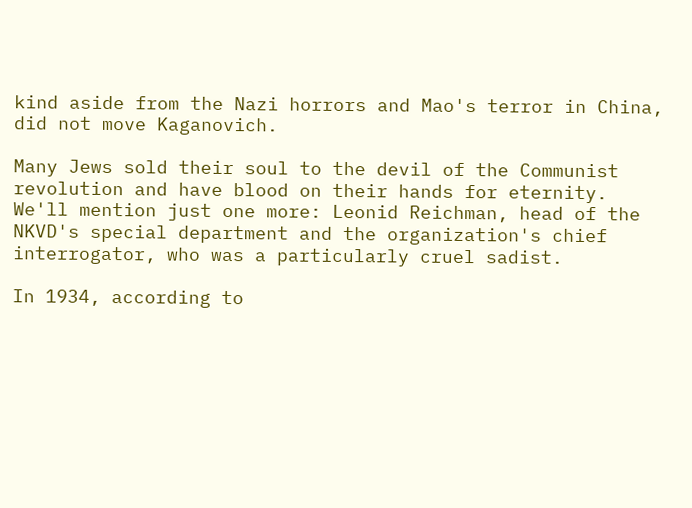kind aside from the Nazi horrors and Mao's terror in China, did not move Kaganovich.

Many Jews sold their soul to the devil of the Communist revolution and have blood on their hands for eternity. We'll mention just one more: Leonid Reichman, head of the NKVD's special department and the organization's chief interrogator, who was a particularly cruel sadist.

In 1934, according to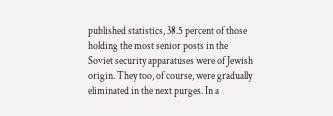published statistics, 38.5 percent of those holding the most senior posts in the Soviet security apparatuses were of Jewish origin. They too, of course, were gradually eliminated in the next purges. In a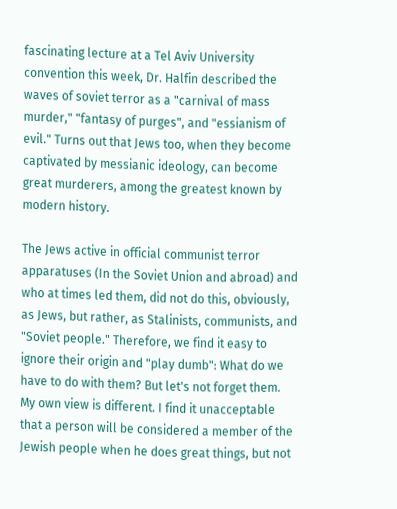fascinating lecture at a Tel Aviv University convention this week, Dr. Halfin described the waves of soviet terror as a "carnival of mass murder," "fantasy of purges", and "essianism of evil." Turns out that Jews too, when they become captivated by messianic ideology, can become great murderers, among the greatest known by modern history.

The Jews active in official communist terror apparatuses (In the Soviet Union and abroad) and who at times led them, did not do this, obviously, as Jews, but rather, as Stalinists, communists, and "Soviet people." Therefore, we find it easy to ignore their origin and "play dumb": What do we have to do with them? But let's not forget them. My own view is different. I find it unacceptable that a person will be considered a member of the Jewish people when he does great things, but not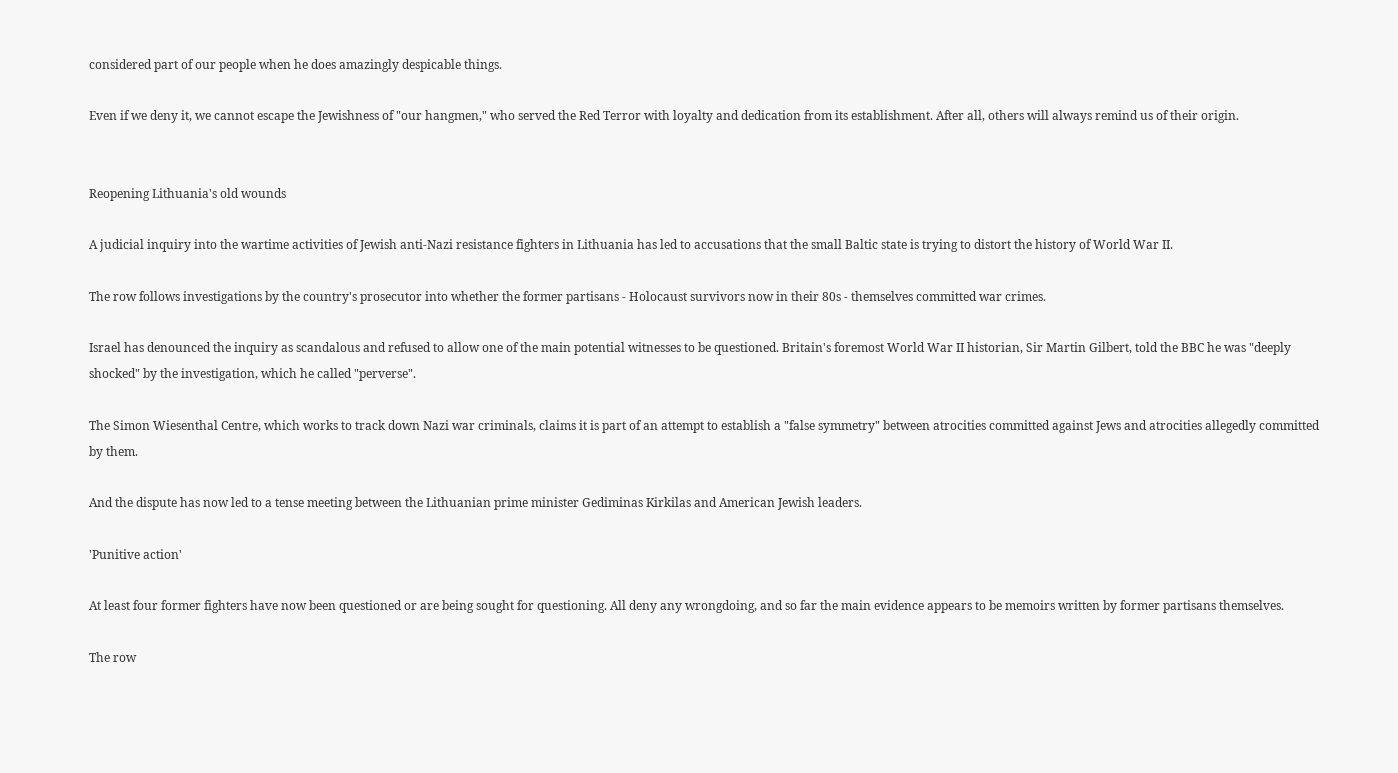considered part of our people when he does amazingly despicable things.

Even if we deny it, we cannot escape the Jewishness of "our hangmen," who served the Red Terror with loyalty and dedication from its establishment. After all, others will always remind us of their origin.


Reopening Lithuania's old wounds

A judicial inquiry into the wartime activities of Jewish anti-Nazi resistance fighters in Lithuania has led to accusations that the small Baltic state is trying to distort the history of World War II.

The row follows investigations by the country's prosecutor into whether the former partisans - Holocaust survivors now in their 80s - themselves committed war crimes.

Israel has denounced the inquiry as scandalous and refused to allow one of the main potential witnesses to be questioned. Britain's foremost World War II historian, Sir Martin Gilbert, told the BBC he was "deeply shocked" by the investigation, which he called "perverse".

The Simon Wiesenthal Centre, which works to track down Nazi war criminals, claims it is part of an attempt to establish a "false symmetry" between atrocities committed against Jews and atrocities allegedly committed by them.

And the dispute has now led to a tense meeting between the Lithuanian prime minister Gediminas Kirkilas and American Jewish leaders.

'Punitive action'

At least four former fighters have now been questioned or are being sought for questioning. All deny any wrongdoing, and so far the main evidence appears to be memoirs written by former partisans themselves.

The row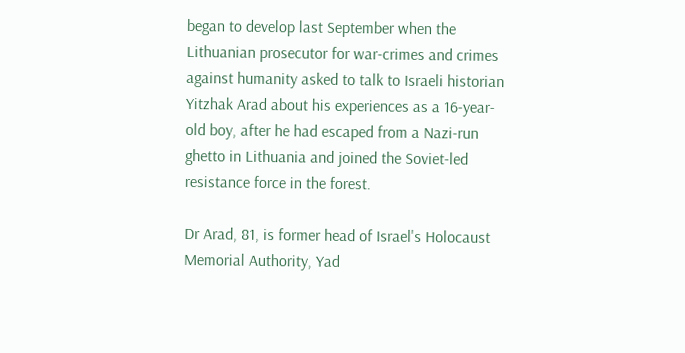began to develop last September when the Lithuanian prosecutor for war-crimes and crimes against humanity asked to talk to Israeli historian Yitzhak Arad about his experiences as a 16-year-old boy, after he had escaped from a Nazi-run ghetto in Lithuania and joined the Soviet-led resistance force in the forest.

Dr Arad, 81, is former head of Israel's Holocaust Memorial Authority, Yad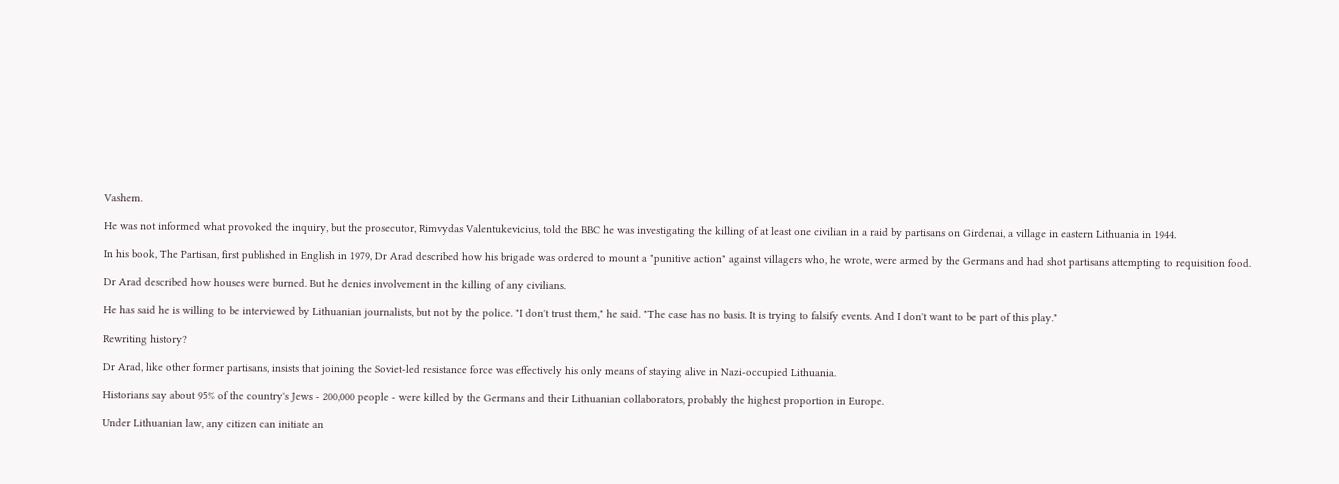Vashem.

He was not informed what provoked the inquiry, but the prosecutor, Rimvydas Valentukevicius, told the BBC he was investigating the killing of at least one civilian in a raid by partisans on Girdenai, a village in eastern Lithuania in 1944.

In his book, The Partisan, first published in English in 1979, Dr Arad described how his brigade was ordered to mount a "punitive action" against villagers who, he wrote, were armed by the Germans and had shot partisans attempting to requisition food.

Dr Arad described how houses were burned. But he denies involvement in the killing of any civilians.

He has said he is willing to be interviewed by Lithuanian journalists, but not by the police. "I don't trust them," he said. "The case has no basis. It is trying to falsify events. And I don't want to be part of this play."

Rewriting history?

Dr Arad, like other former partisans, insists that joining the Soviet-led resistance force was effectively his only means of staying alive in Nazi-occupied Lithuania.

Historians say about 95% of the country's Jews - 200,000 people - were killed by the Germans and their Lithuanian collaborators, probably the highest proportion in Europe.

Under Lithuanian law, any citizen can initiate an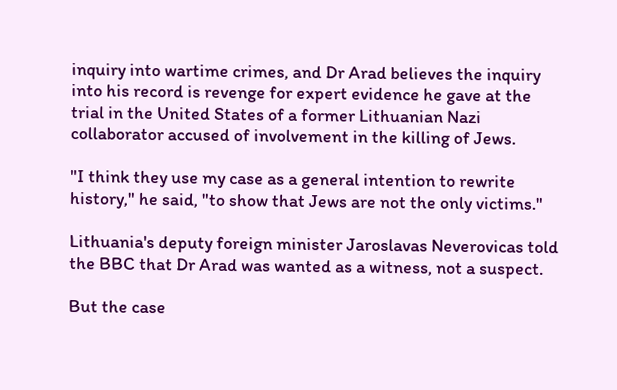inquiry into wartime crimes, and Dr Arad believes the inquiry into his record is revenge for expert evidence he gave at the trial in the United States of a former Lithuanian Nazi collaborator accused of involvement in the killing of Jews.

"I think they use my case as a general intention to rewrite history," he said, "to show that Jews are not the only victims."

Lithuania's deputy foreign minister Jaroslavas Neverovicas told the BBC that Dr Arad was wanted as a witness, not a suspect.

But the case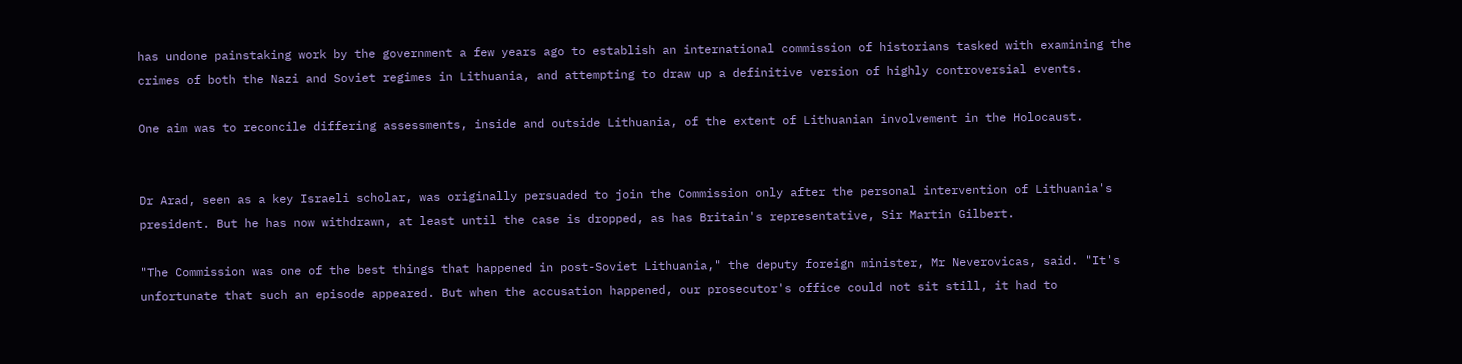has undone painstaking work by the government a few years ago to establish an international commission of historians tasked with examining the crimes of both the Nazi and Soviet regimes in Lithuania, and attempting to draw up a definitive version of highly controversial events.

One aim was to reconcile differing assessments, inside and outside Lithuania, of the extent of Lithuanian involvement in the Holocaust.


Dr Arad, seen as a key Israeli scholar, was originally persuaded to join the Commission only after the personal intervention of Lithuania's president. But he has now withdrawn, at least until the case is dropped, as has Britain's representative, Sir Martin Gilbert.

"The Commission was one of the best things that happened in post-Soviet Lithuania," the deputy foreign minister, Mr Neverovicas, said. "It's unfortunate that such an episode appeared. But when the accusation happened, our prosecutor's office could not sit still, it had to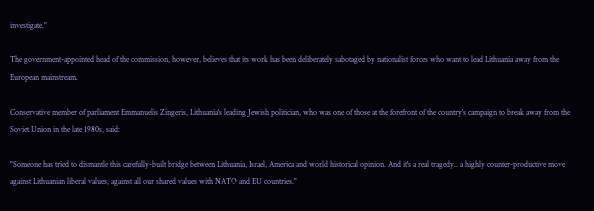investigate."

The government-appointed head of the commission, however, believes that its work has been deliberately sabotaged by nationalist forces who want to lead Lithuania away from the European mainstream.

Conservative member of parliament Emmanuelis Zingeris, Lithuania's leading Jewish politician, who was one of those at the forefront of the country's campaign to break away from the Soviet Union in the late 1980s, said:

"Someone has tried to dismantle this carefully-built bridge between Lithuania, Israel, America and world historical opinion. And it's a real tragedy.. a highly counter-productive move against Lithuanian liberal values, against all our shared values with NATO and EU countries."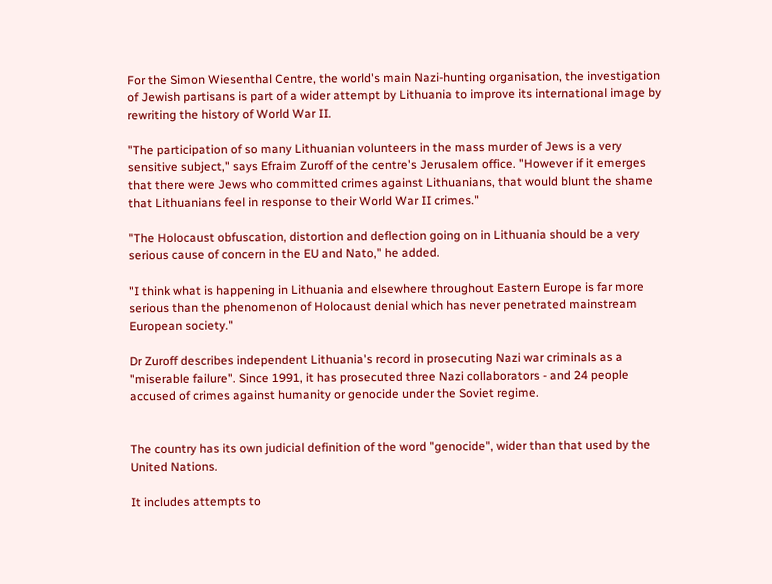For the Simon Wiesenthal Centre, the world's main Nazi-hunting organisation, the investigation of Jewish partisans is part of a wider attempt by Lithuania to improve its international image by rewriting the history of World War II.

"The participation of so many Lithuanian volunteers in the mass murder of Jews is a very sensitive subject," says Efraim Zuroff of the centre's Jerusalem office. "However if it emerges that there were Jews who committed crimes against Lithuanians, that would blunt the shame that Lithuanians feel in response to their World War II crimes."

"The Holocaust obfuscation, distortion and deflection going on in Lithuania should be a very serious cause of concern in the EU and Nato," he added.

"I think what is happening in Lithuania and elsewhere throughout Eastern Europe is far more serious than the phenomenon of Holocaust denial which has never penetrated mainstream European society."

Dr Zuroff describes independent Lithuania's record in prosecuting Nazi war criminals as a "miserable failure". Since 1991, it has prosecuted three Nazi collaborators - and 24 people accused of crimes against humanity or genocide under the Soviet regime.


The country has its own judicial definition of the word "genocide", wider than that used by the United Nations.

It includes attempts to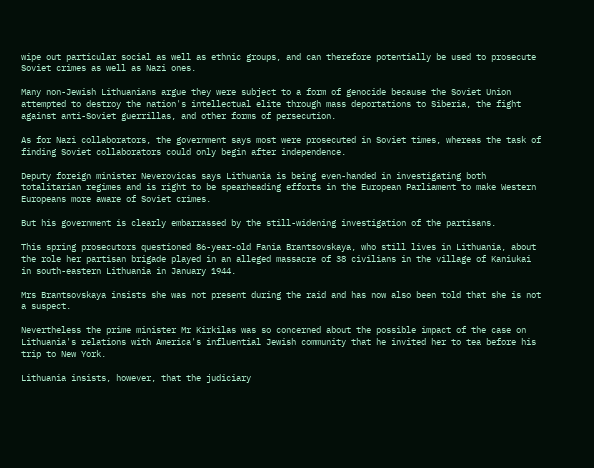wipe out particular social as well as ethnic groups, and can therefore potentially be used to prosecute Soviet crimes as well as Nazi ones.

Many non-Jewish Lithuanians argue they were subject to a form of genocide because the Soviet Union attempted to destroy the nation's intellectual elite through mass deportations to Siberia, the fight against anti-Soviet guerrillas, and other forms of persecution.

As for Nazi collaborators, the government says most were prosecuted in Soviet times, whereas the task of finding Soviet collaborators could only begin after independence.

Deputy foreign minister Neverovicas says Lithuania is being even-handed in investigating both totalitarian regimes and is right to be spearheading efforts in the European Parliament to make Western Europeans more aware of Soviet crimes.

But his government is clearly embarrassed by the still-widening investigation of the partisans.

This spring prosecutors questioned 86-year-old Fania Brantsovskaya, who still lives in Lithuania, about the role her partisan brigade played in an alleged massacre of 38 civilians in the village of Kaniukai in south-eastern Lithuania in January 1944.

Mrs Brantsovskaya insists she was not present during the raid and has now also been told that she is not a suspect.

Nevertheless the prime minister Mr Kirkilas was so concerned about the possible impact of the case on Lithuania's relations with America's influential Jewish community that he invited her to tea before his trip to New York.

Lithuania insists, however, that the judiciary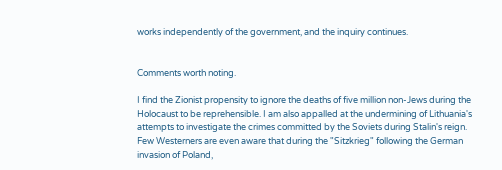works independently of the government, and the inquiry continues.


Comments worth noting.

I find the Zionist propensity to ignore the deaths of five million non-Jews during the Holocaust to be reprehensible. I am also appalled at the undermining of Lithuania's attempts to investigate the crimes committed by the Soviets during Stalin's reign. Few Westerners are even aware that during the "Sitzkrieg" following the German invasion of Poland,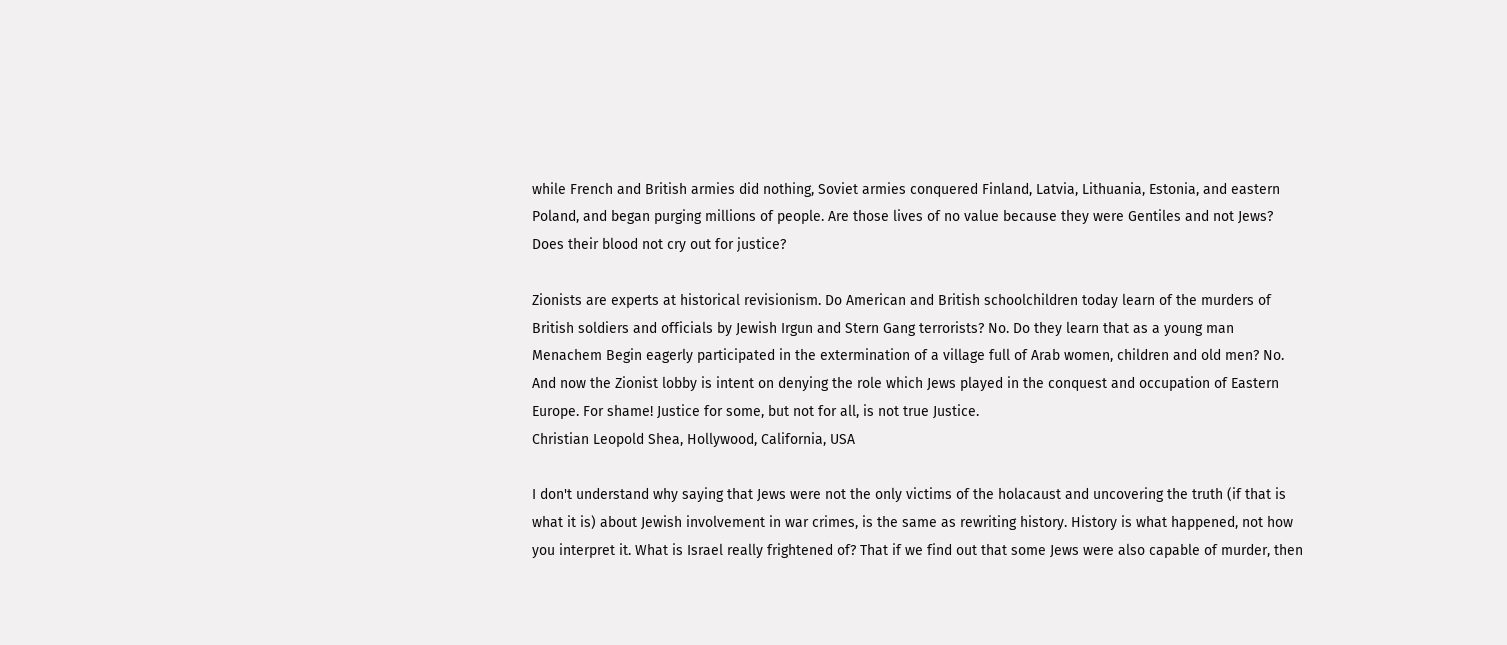while French and British armies did nothing, Soviet armies conquered Finland, Latvia, Lithuania, Estonia, and eastern Poland, and began purging millions of people. Are those lives of no value because they were Gentiles and not Jews? Does their blood not cry out for justice?

Zionists are experts at historical revisionism. Do American and British schoolchildren today learn of the murders of British soldiers and officials by Jewish Irgun and Stern Gang terrorists? No. Do they learn that as a young man Menachem Begin eagerly participated in the extermination of a village full of Arab women, children and old men? No. And now the Zionist lobby is intent on denying the role which Jews played in the conquest and occupation of Eastern Europe. For shame! Justice for some, but not for all, is not true Justice.
Christian Leopold Shea, Hollywood, California, USA

I don't understand why saying that Jews were not the only victims of the holacaust and uncovering the truth (if that is what it is) about Jewish involvement in war crimes, is the same as rewriting history. History is what happened, not how you interpret it. What is Israel really frightened of? That if we find out that some Jews were also capable of murder, then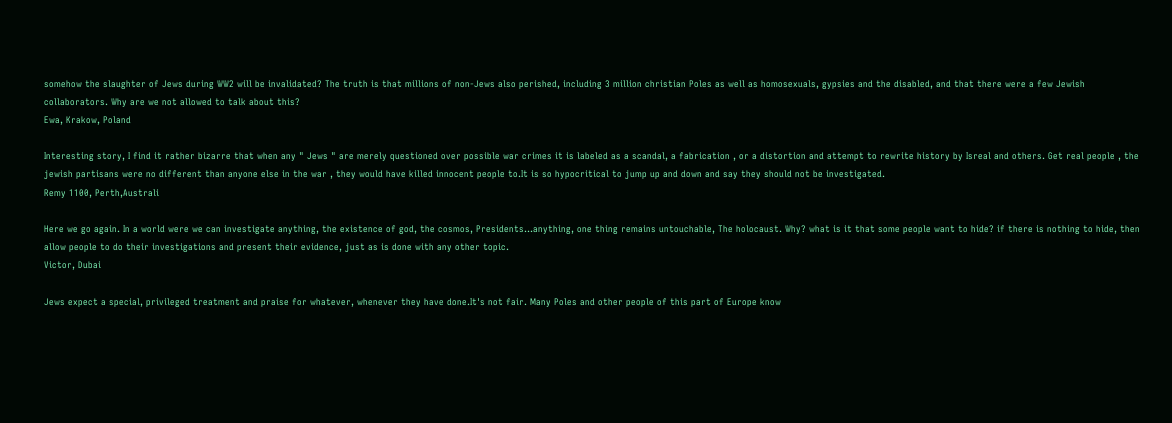somehow the slaughter of Jews during WW2 will be invalidated? The truth is that millions of non-Jews also perished, including 3 million christian Poles as well as homosexuals, gypsies and the disabled, and that there were a few Jewish collaborators. Why are we not allowed to talk about this?
Ewa, Krakow, Poland

Interesting story, I find it rather bizarre that when any " Jews " are merely questioned over possible war crimes it is labeled as a scandal, a fabrication , or a distortion and attempt to rewrite history by Isreal and others. Get real people , the jewish partisans were no different than anyone else in the war , they would have killed innocent people to.It is so hypocritical to jump up and down and say they should not be investigated.
Remy 1100, Perth,Australi

Here we go again. In a world were we can investigate anything, the existence of god, the cosmos, Presidents...anything, one thing remains untouchable, The holocaust. Why? what is it that some people want to hide? if there is nothing to hide, then allow people to do their investigations and present their evidence, just as is done with any other topic.
Victor, Dubai

Jews expect a special, privileged treatment and praise for whatever, whenever they have done.It's not fair. Many Poles and other people of this part of Europe know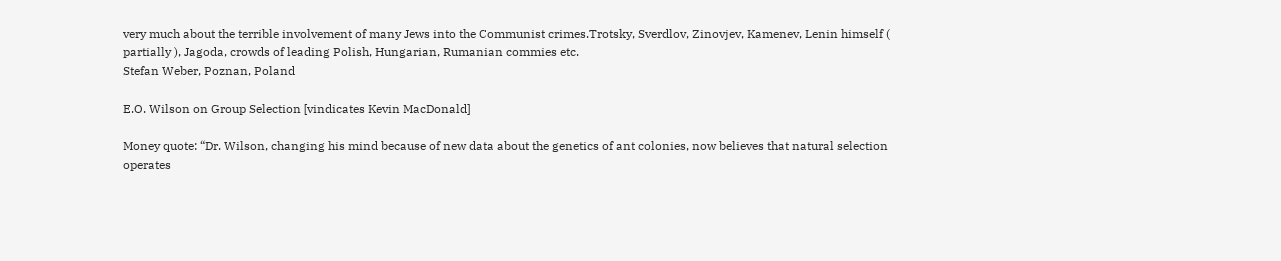very much about the terrible involvement of many Jews into the Communist crimes.Trotsky, Sverdlov, Zinovjev, Kamenev, Lenin himself ( partially ), Jagoda, crowds of leading Polish, Hungarian, Rumanian commies etc.
Stefan Weber, Poznan, Poland

E.O. Wilson on Group Selection [vindicates Kevin MacDonald]

Money quote: “Dr. Wilson, changing his mind because of new data about the genetics of ant colonies, now believes that natural selection operates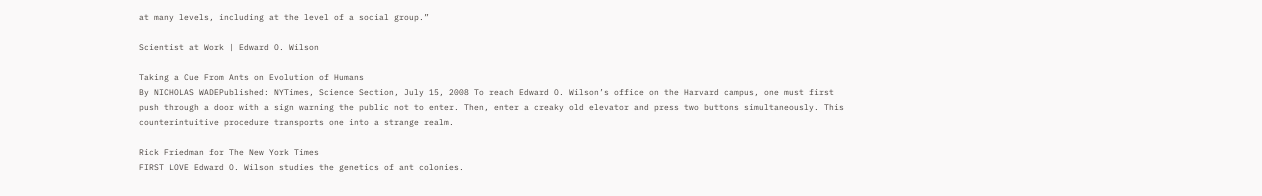at many levels, including at the level of a social group.”

Scientist at Work | Edward O. Wilson

Taking a Cue From Ants on Evolution of Humans
By NICHOLAS WADEPublished: NYTimes, Science Section, July 15, 2008 To reach Edward O. Wilson’s office on the Harvard campus, one must first push through a door with a sign warning the public not to enter. Then, enter a creaky old elevator and press two buttons simultaneously. This counterintuitive procedure transports one into a strange realm.

Rick Friedman for The New York Times
FIRST LOVE Edward O. Wilson studies the genetics of ant colonies.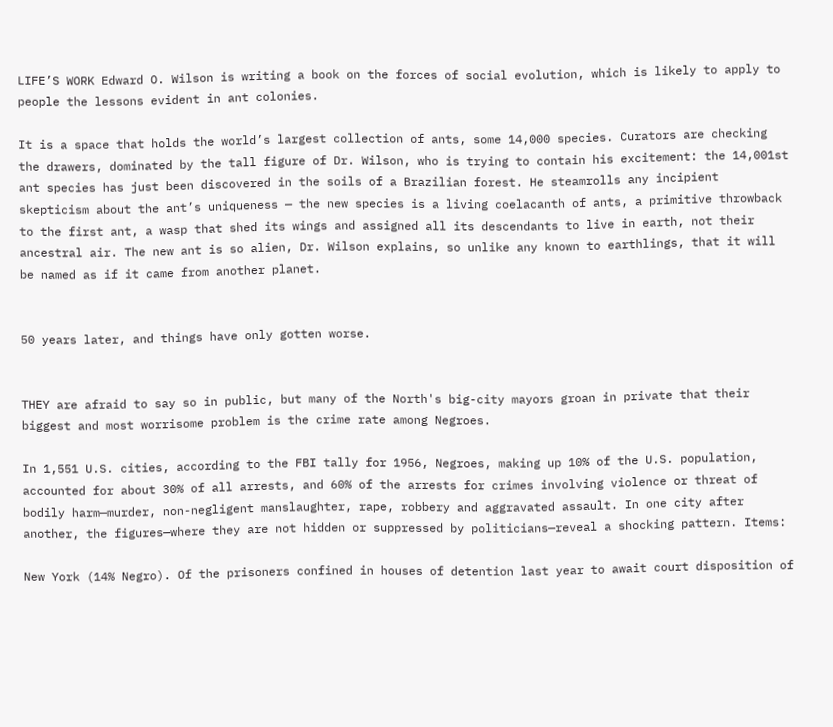LIFE’S WORK Edward O. Wilson is writing a book on the forces of social evolution, which is likely to apply to people the lessons evident in ant colonies.

It is a space that holds the world’s largest collection of ants, some 14,000 species. Curators are checking the drawers, dominated by the tall figure of Dr. Wilson, who is trying to contain his excitement: the 14,001st ant species has just been discovered in the soils of a Brazilian forest. He steamrolls any incipient skepticism about the ant’s uniqueness — the new species is a living coelacanth of ants, a primitive throwback to the first ant, a wasp that shed its wings and assigned all its descendants to live in earth, not their ancestral air. The new ant is so alien, Dr. Wilson explains, so unlike any known to earthlings, that it will be named as if it came from another planet.


50 years later, and things have only gotten worse.


THEY are afraid to say so in public, but many of the North's big-city mayors groan in private that their biggest and most worrisome problem is the crime rate among Negroes.

In 1,551 U.S. cities, according to the FBI tally for 1956, Negroes, making up 10% of the U.S. population, accounted for about 30% of all arrests, and 60% of the arrests for crimes involving violence or threat of bodily harm—murder, non-negligent manslaughter, rape, robbery and aggravated assault. In one city after another, the figures—where they are not hidden or suppressed by politicians—reveal a shocking pattern. Items:

New York (14% Negro). Of the prisoners confined in houses of detention last year to await court disposition of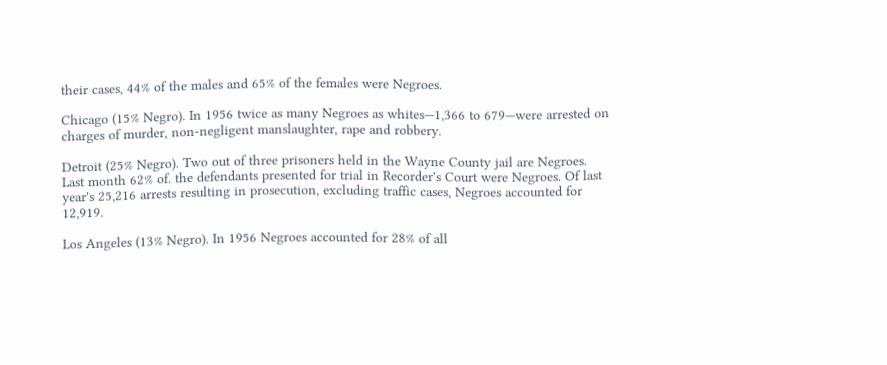their cases, 44% of the males and 65% of the females were Negroes.

Chicago (15% Negro). In 1956 twice as many Negroes as whites—1,366 to 679—were arrested on charges of murder, non-negligent manslaughter, rape and robbery.

Detroit (25% Negro). Two out of three prisoners held in the Wayne County jail are Negroes. Last month 62% of. the defendants presented for trial in Recorder's Court were Negroes. Of last year's 25,216 arrests resulting in prosecution, excluding traffic cases, Negroes accounted for 12,919.

Los Angeles (13% Negro). In 1956 Negroes accounted for 28% of all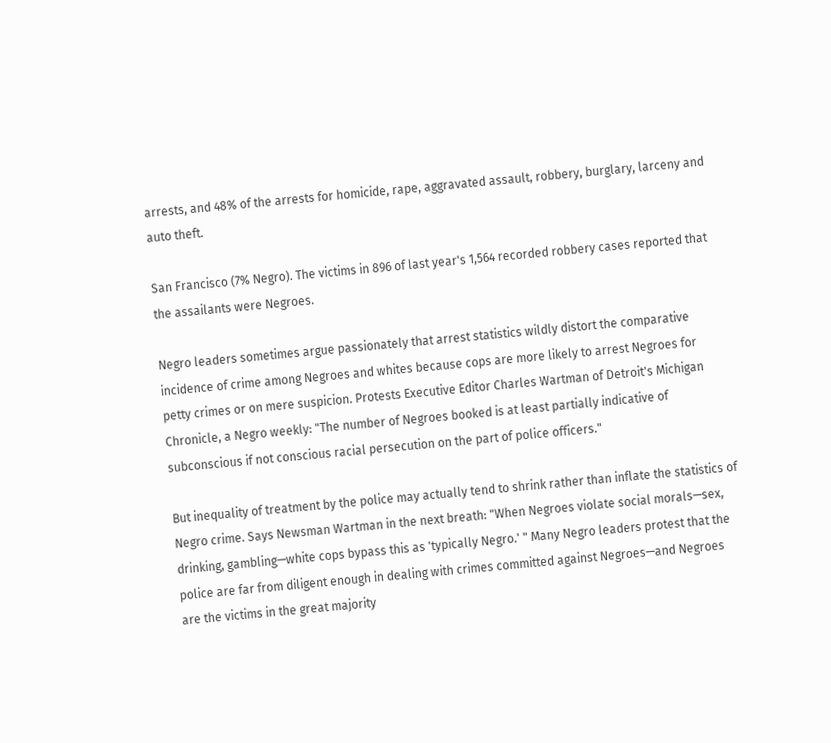arrests, and 48% of the arrests for homicide, rape, aggravated assault, robbery, burglary, larceny and auto theft.

San Francisco (7% Negro). The victims in 896 of last year's 1,564 recorded robbery cases reported that the assailants were Negroes.

Negro leaders sometimes argue passionately that arrest statistics wildly distort the comparative incidence of crime among Negroes and whites because cops are more likely to arrest Negroes for petty crimes or on mere suspicion. Protests Executive Editor Charles Wartman of Detroit's Michigan Chronicle, a Negro weekly: "The number of Negroes booked is at least partially indicative of subconscious if not conscious racial persecution on the part of police officers."

But inequality of treatment by the police may actually tend to shrink rather than inflate the statistics of Negro crime. Says Newsman Wartman in the next breath: "When Negroes violate social morals—sex, drinking, gambling—white cops bypass this as 'typically Negro.' " Many Negro leaders protest that the police are far from diligent enough in dealing with crimes committed against Negroes—and Negroes are the victims in the great majority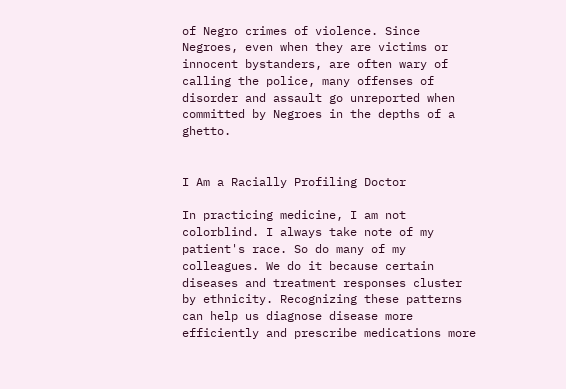of Negro crimes of violence. Since Negroes, even when they are victims or innocent bystanders, are often wary of calling the police, many offenses of disorder and assault go unreported when committed by Negroes in the depths of a ghetto.


I Am a Racially Profiling Doctor

In practicing medicine, I am not colorblind. I always take note of my patient's race. So do many of my colleagues. We do it because certain diseases and treatment responses cluster by ethnicity. Recognizing these patterns can help us diagnose disease more efficiently and prescribe medications more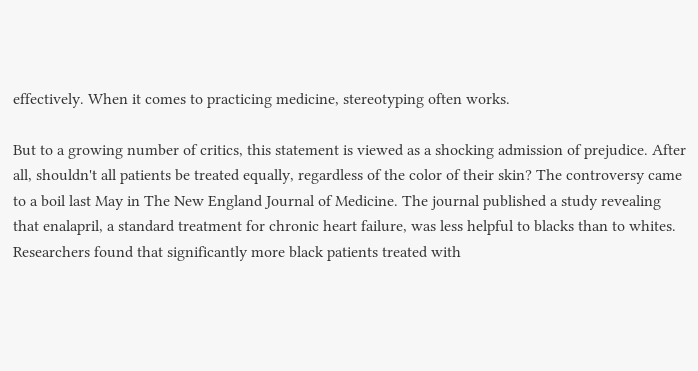effectively. When it comes to practicing medicine, stereotyping often works.

But to a growing number of critics, this statement is viewed as a shocking admission of prejudice. After all, shouldn't all patients be treated equally, regardless of the color of their skin? The controversy came to a boil last May in The New England Journal of Medicine. The journal published a study revealing that enalapril, a standard treatment for chronic heart failure, was less helpful to blacks than to whites. Researchers found that significantly more black patients treated with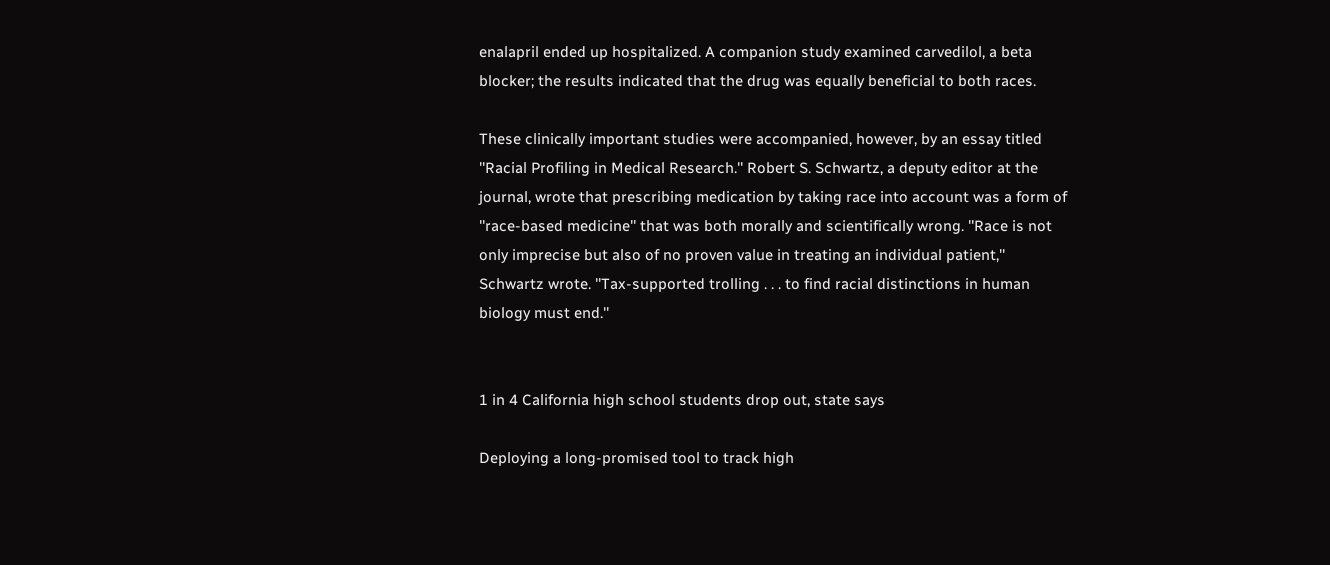enalapril ended up hospitalized. A companion study examined carvedilol, a beta blocker; the results indicated that the drug was equally beneficial to both races.

These clinically important studies were accompanied, however, by an essay titled ''Racial Profiling in Medical Research.'' Robert S. Schwartz, a deputy editor at the journal, wrote that prescribing medication by taking race into account was a form of ''race-based medicine'' that was both morally and scientifically wrong. ''Race is not only imprecise but also of no proven value in treating an individual patient,'' Schwartz wrote. ''Tax-supported trolling . . . to find racial distinctions in human biology must end.''


1 in 4 California high school students drop out, state says

Deploying a long-promised tool to track high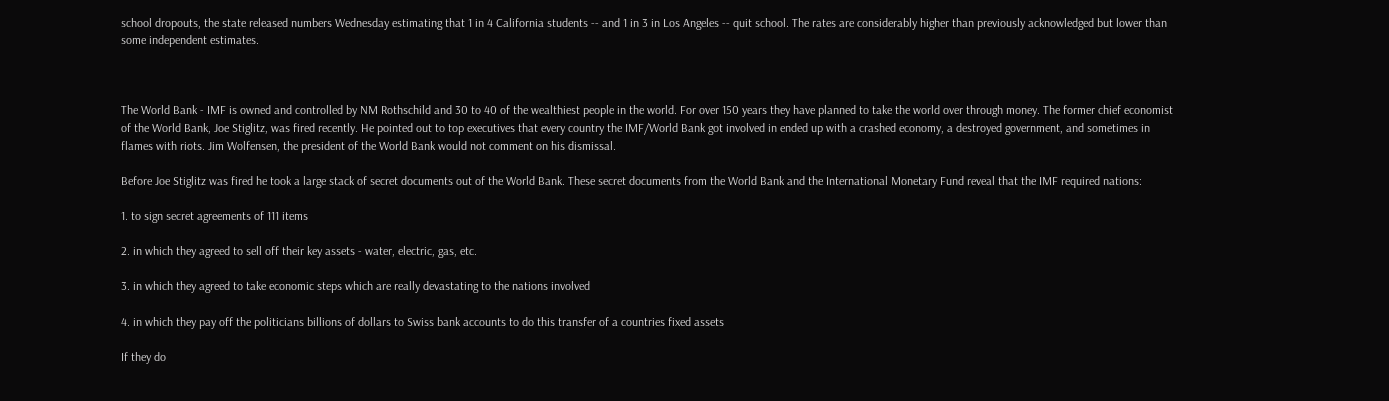school dropouts, the state released numbers Wednesday estimating that 1 in 4 California students -- and 1 in 3 in Los Angeles -- quit school. The rates are considerably higher than previously acknowledged but lower than some independent estimates.



The World Bank - IMF is owned and controlled by NM Rothschild and 30 to 40 of the wealthiest people in the world. For over 150 years they have planned to take the world over through money. The former chief economist of the World Bank, Joe Stiglitz, was fired recently. He pointed out to top executives that every country the IMF/World Bank got involved in ended up with a crashed economy, a destroyed government, and sometimes in flames with riots. Jim Wolfensen, the president of the World Bank would not comment on his dismissal.

Before Joe Stiglitz was fired he took a large stack of secret documents out of the World Bank. These secret documents from the World Bank and the International Monetary Fund reveal that the IMF required nations:

1. to sign secret agreements of 111 items

2. in which they agreed to sell off their key assets - water, electric, gas, etc.

3. in which they agreed to take economic steps which are really devastating to the nations involved

4. in which they pay off the politicians billions of dollars to Swiss bank accounts to do this transfer of a countries fixed assets

If they do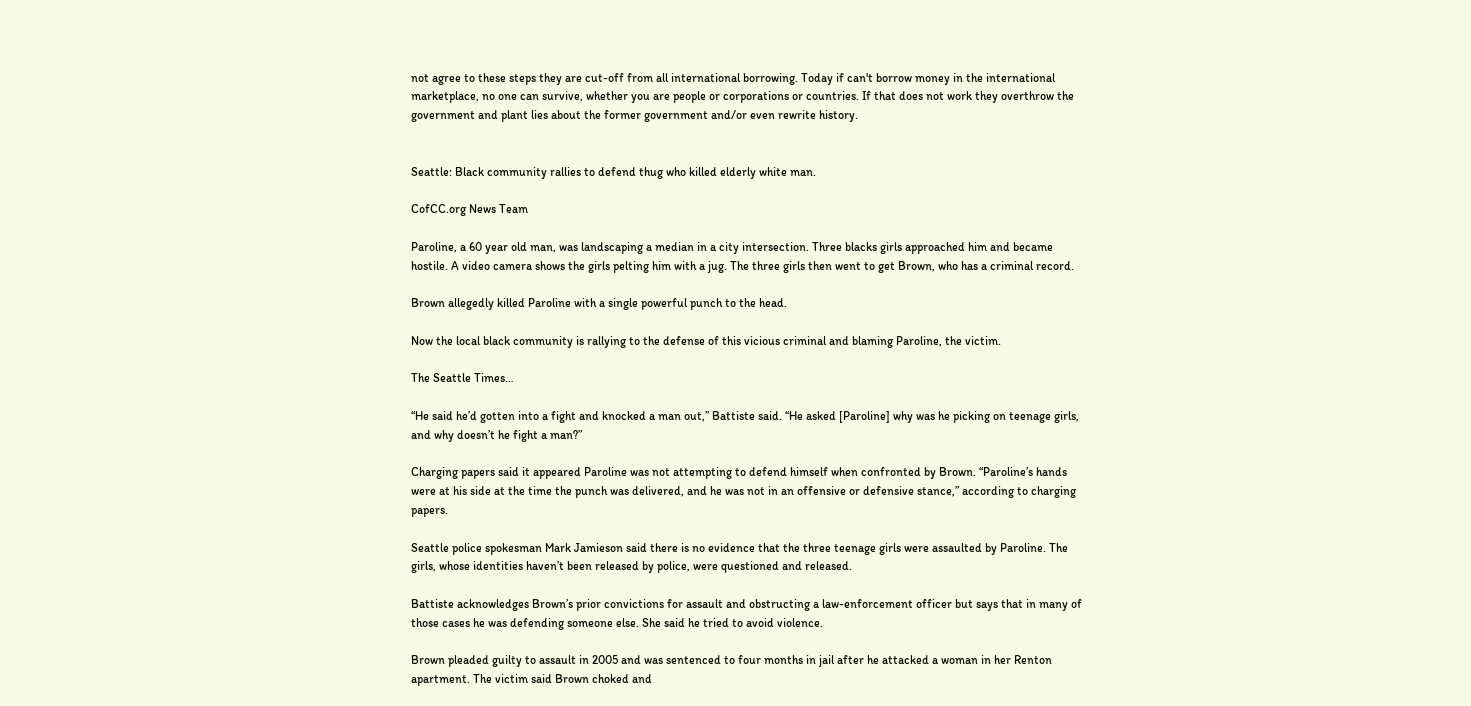not agree to these steps they are cut-off from all international borrowing. Today if can't borrow money in the international marketplace, no one can survive, whether you are people or corporations or countries. If that does not work they overthrow the government and plant lies about the former government and/or even rewrite history.


Seattle: Black community rallies to defend thug who killed elderly white man.

CofCC.org News Team

Paroline, a 60 year old man, was landscaping a median in a city intersection. Three blacks girls approached him and became hostile. A video camera shows the girls pelting him with a jug. The three girls then went to get Brown, who has a criminal record.

Brown allegedly killed Paroline with a single powerful punch to the head.

Now the local black community is rallying to the defense of this vicious criminal and blaming Paroline, the victim.

The Seattle Times…

“He said he’d gotten into a fight and knocked a man out,” Battiste said. “He asked [Paroline] why was he picking on teenage girls, and why doesn’t he fight a man?”

Charging papers said it appeared Paroline was not attempting to defend himself when confronted by Brown. “Paroline’s hands were at his side at the time the punch was delivered, and he was not in an offensive or defensive stance,” according to charging papers.

Seattle police spokesman Mark Jamieson said there is no evidence that the three teenage girls were assaulted by Paroline. The girls, whose identities haven’t been released by police, were questioned and released.

Battiste acknowledges Brown’s prior convictions for assault and obstructing a law-enforcement officer but says that in many of those cases he was defending someone else. She said he tried to avoid violence.

Brown pleaded guilty to assault in 2005 and was sentenced to four months in jail after he attacked a woman in her Renton apartment. The victim said Brown choked and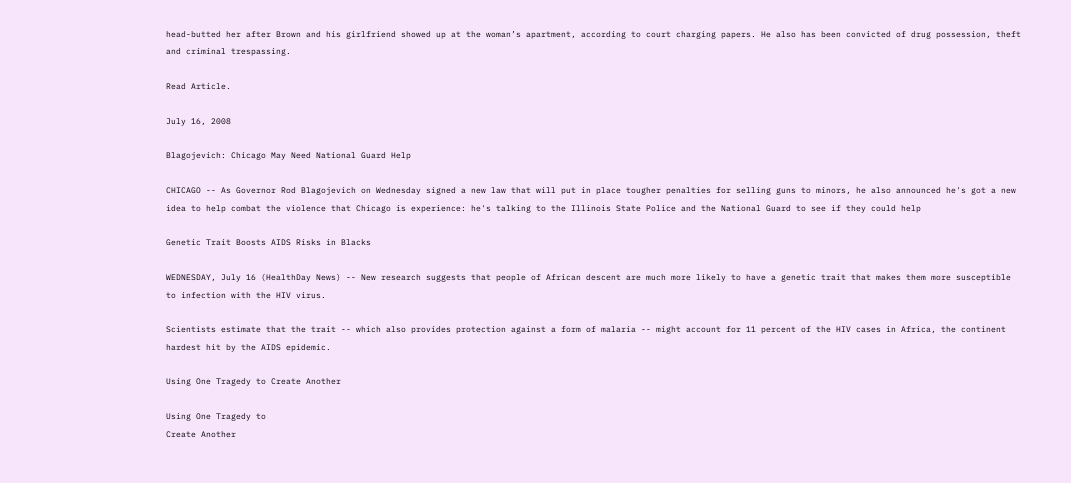head-butted her after Brown and his girlfriend showed up at the woman’s apartment, according to court charging papers. He also has been convicted of drug possession, theft and criminal trespassing.

Read Article.

July 16, 2008

Blagojevich: Chicago May Need National Guard Help

CHICAGO -- As Governor Rod Blagojevich on Wednesday signed a new law that will put in place tougher penalties for selling guns to minors, he also announced he's got a new idea to help combat the violence that Chicago is experience: he's talking to the Illinois State Police and the National Guard to see if they could help

Genetic Trait Boosts AIDS Risks in Blacks

WEDNESDAY, July 16 (HealthDay News) -- New research suggests that people of African descent are much more likely to have a genetic trait that makes them more susceptible to infection with the HIV virus.

Scientists estimate that the trait -- which also provides protection against a form of malaria -- might account for 11 percent of the HIV cases in Africa, the continent hardest hit by the AIDS epidemic.

Using One Tragedy to Create Another

Using One Tragedy to
Create Another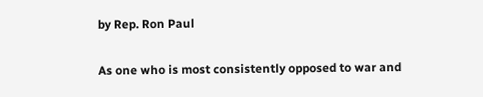by Rep. Ron Paul

As one who is most consistently opposed to war and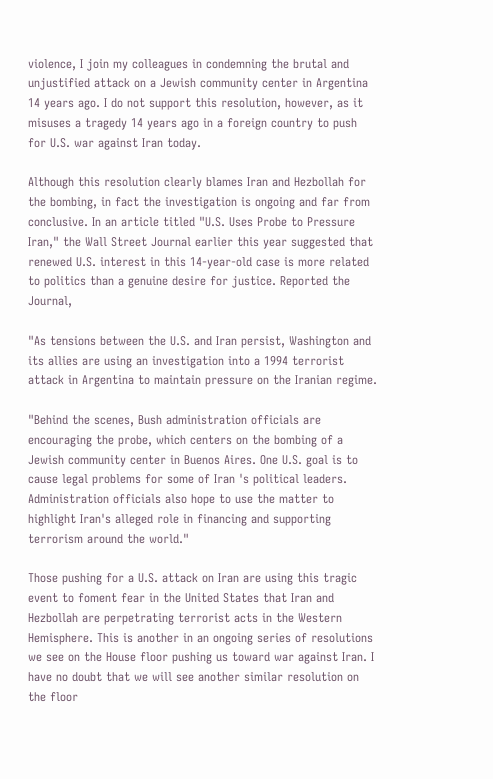violence, I join my colleagues in condemning the brutal and unjustified attack on a Jewish community center in Argentina 14 years ago. I do not support this resolution, however, as it misuses a tragedy 14 years ago in a foreign country to push for U.S. war against Iran today.

Although this resolution clearly blames Iran and Hezbollah for the bombing, in fact the investigation is ongoing and far from conclusive. In an article titled "U.S. Uses Probe to Pressure Iran," the Wall Street Journal earlier this year suggested that renewed U.S. interest in this 14-year-old case is more related to politics than a genuine desire for justice. Reported the Journal,

"As tensions between the U.S. and Iran persist, Washington and its allies are using an investigation into a 1994 terrorist attack in Argentina to maintain pressure on the Iranian regime.

"Behind the scenes, Bush administration officials are encouraging the probe, which centers on the bombing of a Jewish community center in Buenos Aires. One U.S. goal is to cause legal problems for some of Iran 's political leaders. Administration officials also hope to use the matter to highlight Iran's alleged role in financing and supporting terrorism around the world."

Those pushing for a U.S. attack on Iran are using this tragic event to foment fear in the United States that Iran and Hezbollah are perpetrating terrorist acts in the Western Hemisphere. This is another in an ongoing series of resolutions we see on the House floor pushing us toward war against Iran. I have no doubt that we will see another similar resolution on the floor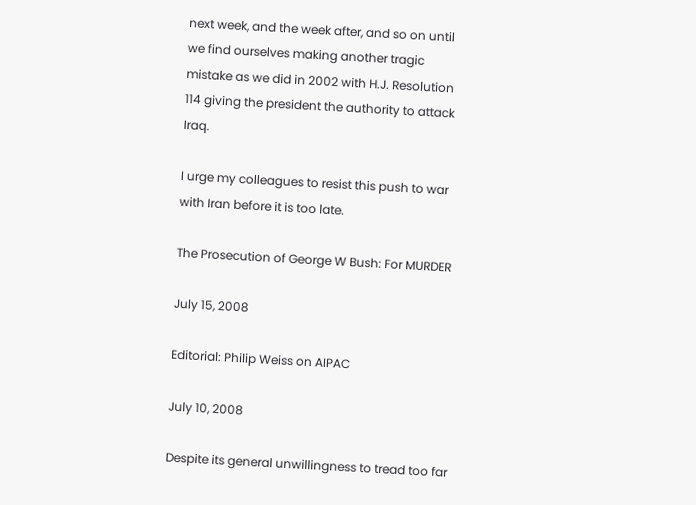next week, and the week after, and so on until we find ourselves making another tragic mistake as we did in 2002 with H.J. Resolution 114 giving the president the authority to attack Iraq.

I urge my colleagues to resist this push to war with Iran before it is too late.

The Prosecution of George W Bush: For MURDER

July 15, 2008

Editorial: Philip Weiss on AIPAC

July 10, 2008

Despite its general unwillingness to tread too far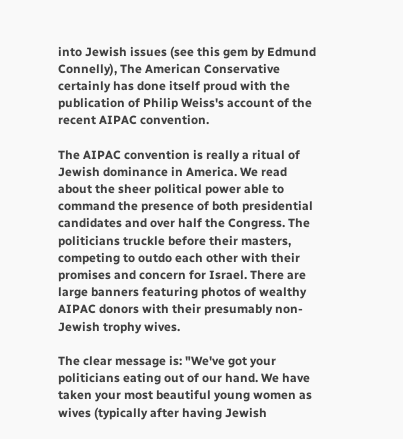into Jewish issues (see this gem by Edmund Connelly), The American Conservative certainly has done itself proud with the publication of Philip Weiss's account of the recent AIPAC convention.

The AIPAC convention is really a ritual of Jewish dominance in America. We read about the sheer political power able to command the presence of both presidential candidates and over half the Congress. The politicians truckle before their masters, competing to outdo each other with their promises and concern for Israel. There are large banners featuring photos of wealthy AIPAC donors with their presumably non-Jewish trophy wives.

The clear message is: "We've got your politicians eating out of our hand. We have taken your most beautiful young women as wives (typically after having Jewish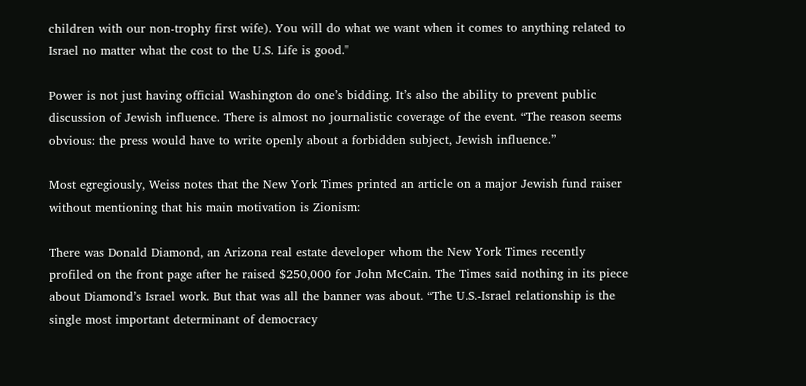children with our non-trophy first wife). You will do what we want when it comes to anything related to Israel no matter what the cost to the U.S. Life is good."

Power is not just having official Washington do one’s bidding. It’s also the ability to prevent public discussion of Jewish influence. There is almost no journalistic coverage of the event. “The reason seems obvious: the press would have to write openly about a forbidden subject, Jewish influence.”

Most egregiously, Weiss notes that the New York Times printed an article on a major Jewish fund raiser without mentioning that his main motivation is Zionism:

There was Donald Diamond, an Arizona real estate developer whom the New York Times recently profiled on the front page after he raised $250,000 for John McCain. The Times said nothing in its piece about Diamond’s Israel work. But that was all the banner was about. “The U.S.-Israel relationship is the single most important determinant of democracy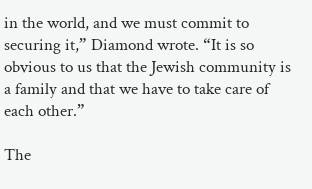in the world, and we must commit to securing it,” Diamond wrote. “It is so obvious to us that the Jewish community is a family and that we have to take care of each other.”

The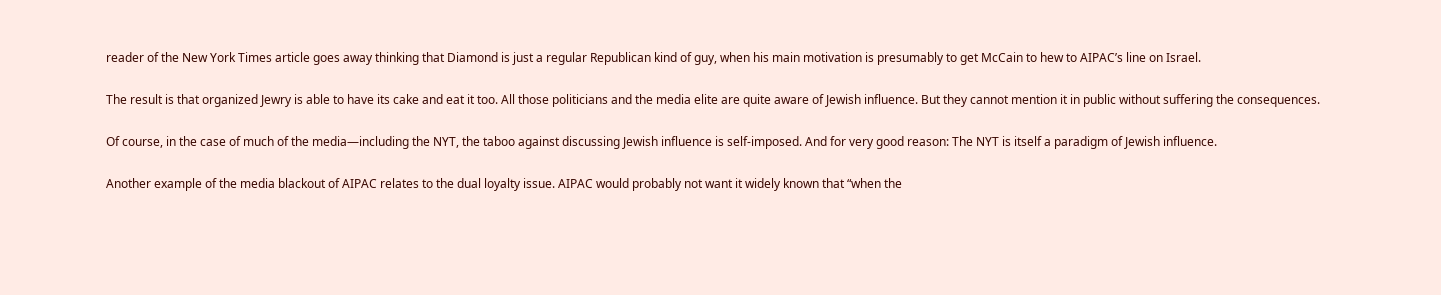reader of the New York Times article goes away thinking that Diamond is just a regular Republican kind of guy, when his main motivation is presumably to get McCain to hew to AIPAC’s line on Israel.

The result is that organized Jewry is able to have its cake and eat it too. All those politicians and the media elite are quite aware of Jewish influence. But they cannot mention it in public without suffering the consequences.

Of course, in the case of much of the media—including the NYT, the taboo against discussing Jewish influence is self-imposed. And for very good reason: The NYT is itself a paradigm of Jewish influence.

Another example of the media blackout of AIPAC relates to the dual loyalty issue. AIPAC would probably not want it widely known that “when the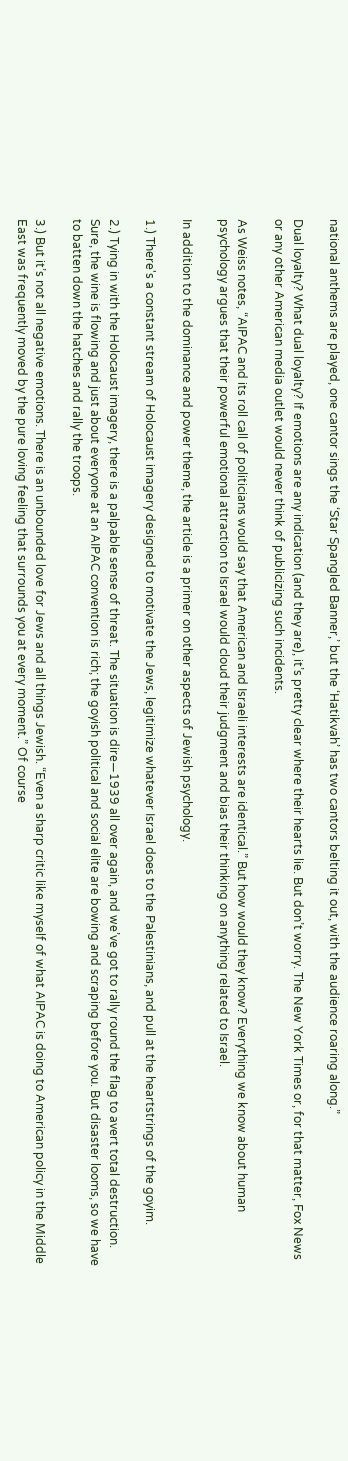national anthems are played, one cantor sings the ‘Star Spangled Banner,’ but the ‘Hatikvah’ has two cantors belting it out, with the audience roaring along.”

Dual loyalty? What dual loyalty? If emotions are any indication (and they are), it’s pretty clear where their hearts lie. But don’t worry. The New York Times or, for that matter, Fox News or any other American media outlet would never think of publicizing such incidents.

As Weiss notes, “AIPAC and its roll call of politicians would say that American and Israeli interests are identical.” But how would they know? Everything we know about human psychology argues that their powerful emotional attraction to Israel would cloud their judgment and bias their thinking on anything related to Israel.

In addition to the dominance and power theme, the article is a primer on other aspects of Jewish psychology.

1.) There's a constant stream of Holocaust imagery designed to motivate the Jews, legitimize whatever Israel does to the Palestinians, and pull at the heartstrings of the goyim.

2.) Tying in with the Holocaust imagery, there is a palpable sense of threat. The situation is dire—1939 all over again, and we’ve got to rally round the flag to avert total destruction. Sure, the wine is flowing and just about everyone at an AIPAC convention is rich; the goyish political and social elite are bowing and scraping before you. But disaster looms, so we have to batten down the hatches and rally the troops.

3.) But it’s not all negative emotions. There is an unbounded love for Jews and all things Jewish. “Even a sharp critic like myself of what AIPAC is doing to American policy in the Middle East was frequently moved by the pure loving feeling that surrounds you at every moment.” Of course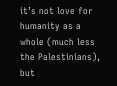it’s not love for humanity as a whole (much less the Palestinians), but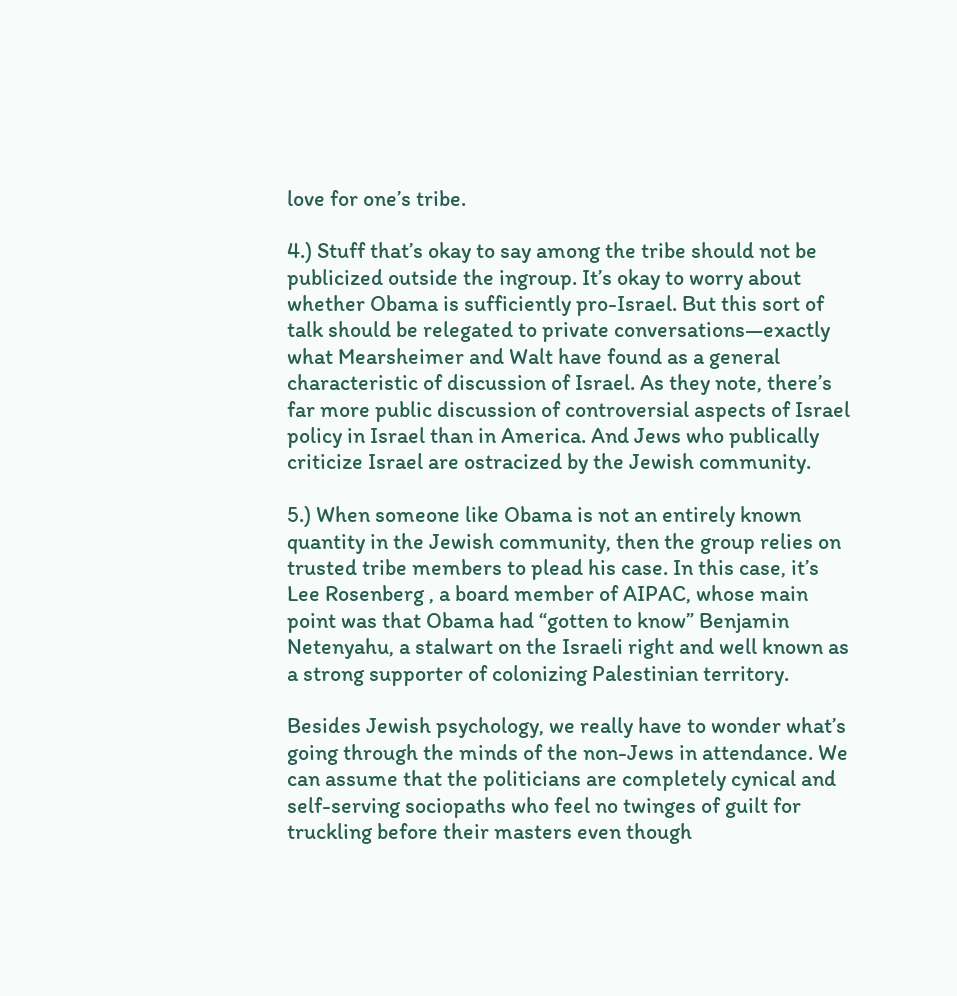love for one’s tribe.

4.) Stuff that’s okay to say among the tribe should not be publicized outside the ingroup. It’s okay to worry about whether Obama is sufficiently pro-Israel. But this sort of talk should be relegated to private conversations—exactly what Mearsheimer and Walt have found as a general characteristic of discussion of Israel. As they note, there’s far more public discussion of controversial aspects of Israel policy in Israel than in America. And Jews who publically criticize Israel are ostracized by the Jewish community.

5.) When someone like Obama is not an entirely known quantity in the Jewish community, then the group relies on trusted tribe members to plead his case. In this case, it’s Lee Rosenberg , a board member of AIPAC, whose main point was that Obama had “gotten to know” Benjamin Netenyahu, a stalwart on the Israeli right and well known as a strong supporter of colonizing Palestinian territory.

Besides Jewish psychology, we really have to wonder what’s going through the minds of the non-Jews in attendance. We can assume that the politicians are completely cynical and self-serving sociopaths who feel no twinges of guilt for truckling before their masters even though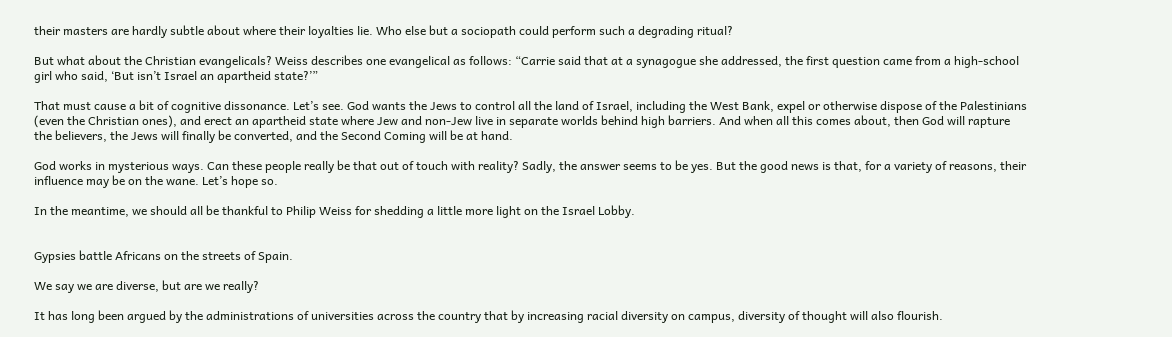their masters are hardly subtle about where their loyalties lie. Who else but a sociopath could perform such a degrading ritual?

But what about the Christian evangelicals? Weiss describes one evangelical as follows: “Carrie said that at a synagogue she addressed, the first question came from a high-school girl who said, ‘But isn’t Israel an apartheid state?’”

That must cause a bit of cognitive dissonance. Let’s see. God wants the Jews to control all the land of Israel, including the West Bank, expel or otherwise dispose of the Palestinians (even the Christian ones), and erect an apartheid state where Jew and non-Jew live in separate worlds behind high barriers. And when all this comes about, then God will rapture the believers, the Jews will finally be converted, and the Second Coming will be at hand.

God works in mysterious ways. Can these people really be that out of touch with reality? Sadly, the answer seems to be yes. But the good news is that, for a variety of reasons, their influence may be on the wane. Let’s hope so.

In the meantime, we should all be thankful to Philip Weiss for shedding a little more light on the Israel Lobby.


Gypsies battle Africans on the streets of Spain.

We say we are diverse, but are we really?

It has long been argued by the administrations of universities across the country that by increasing racial diversity on campus, diversity of thought will also flourish.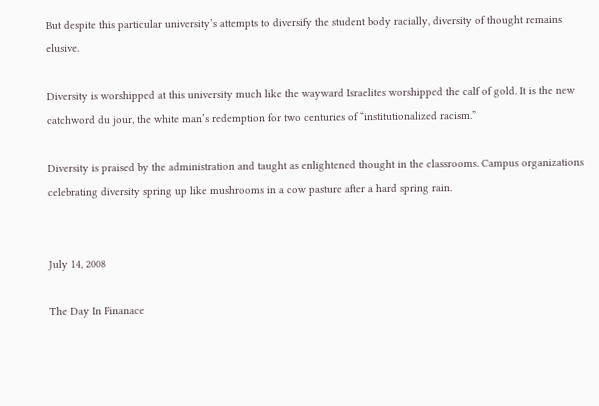But despite this particular university’s attempts to diversify the student body racially, diversity of thought remains elusive.

Diversity is worshipped at this university much like the wayward Israelites worshipped the calf of gold. It is the new catchword du jour, the white man’s redemption for two centuries of “institutionalized racism.”

Diversity is praised by the administration and taught as enlightened thought in the classrooms. Campus organizations celebrating diversity spring up like mushrooms in a cow pasture after a hard spring rain.


July 14, 2008

The Day In Finanace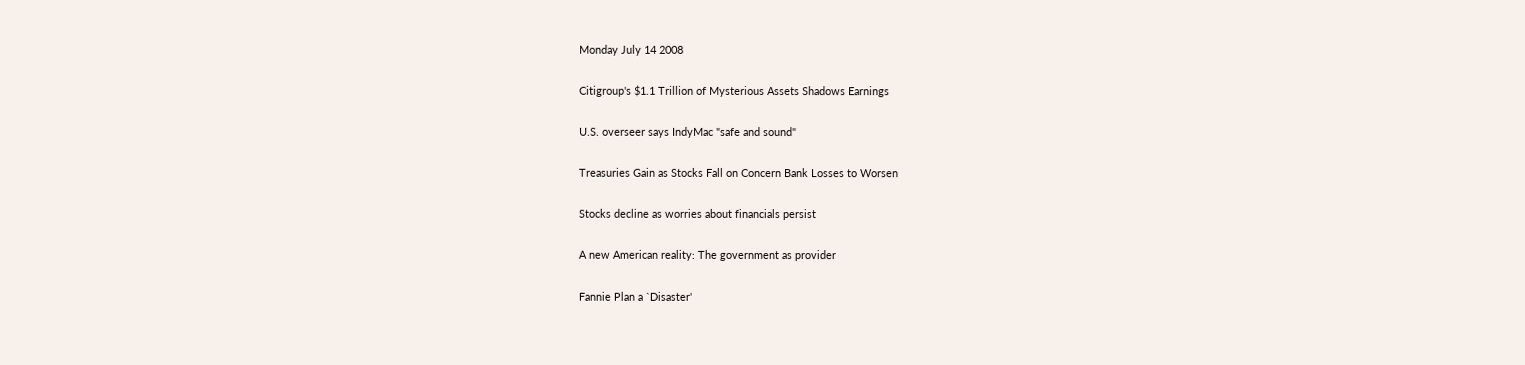Monday July 14 2008

Citigroup's $1.1 Trillion of Mysterious Assets Shadows Earnings

U.S. overseer says IndyMac "safe and sound"

Treasuries Gain as Stocks Fall on Concern Bank Losses to Worsen

Stocks decline as worries about financials persist

A new American reality: The government as provider

Fannie Plan a `Disaster'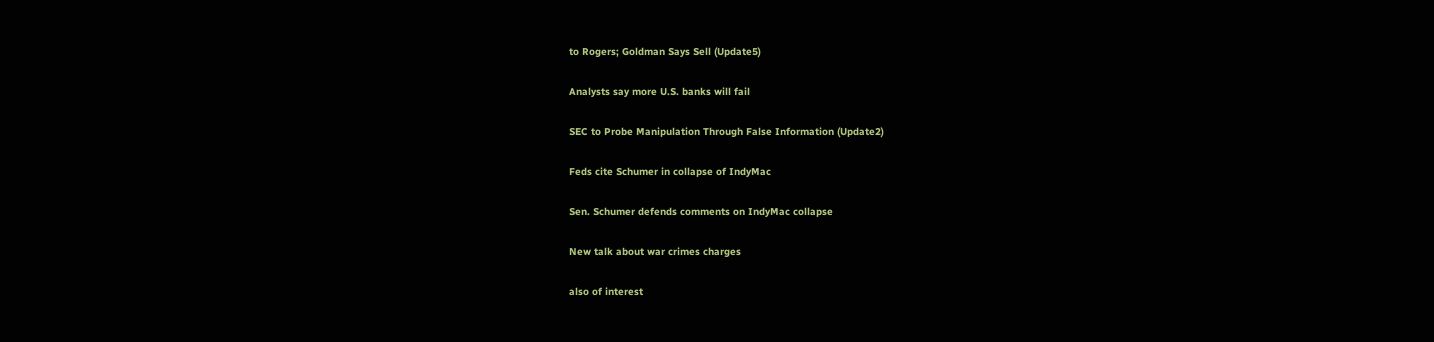to Rogers; Goldman Says Sell (Update5)

Analysts say more U.S. banks will fail

SEC to Probe Manipulation Through False Information (Update2)

Feds cite Schumer in collapse of IndyMac

Sen. Schumer defends comments on IndyMac collapse

New talk about war crimes charges

also of interest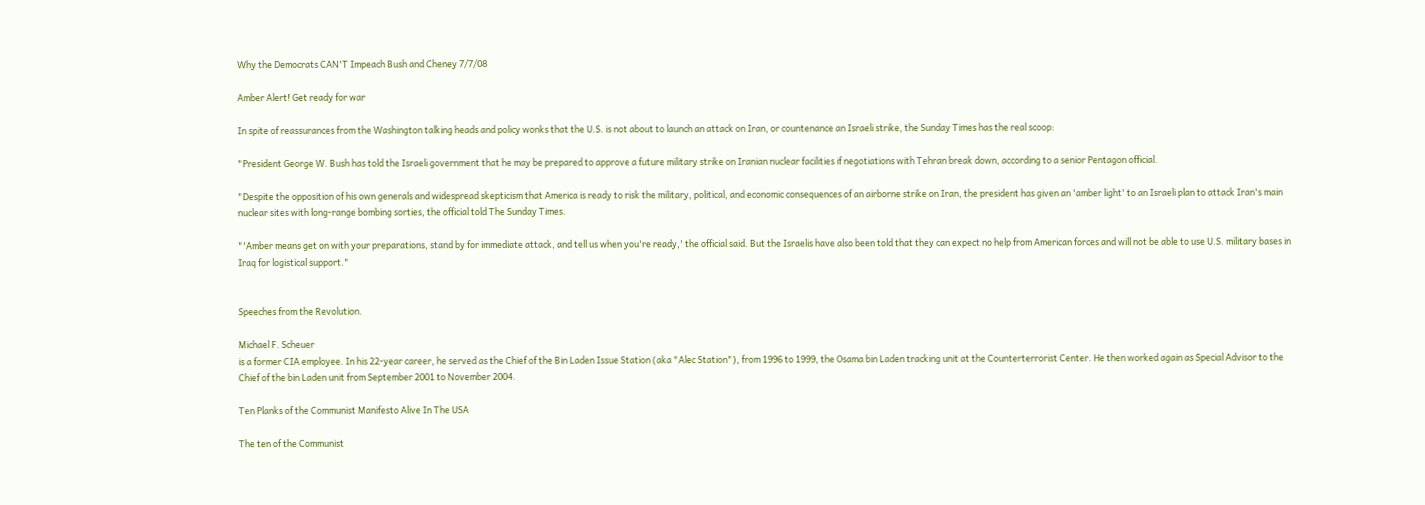Why the Democrats CAN'T Impeach Bush and Cheney 7/7/08

Amber Alert! Get ready for war

In spite of reassurances from the Washington talking heads and policy wonks that the U.S. is not about to launch an attack on Iran, or countenance an Israeli strike, the Sunday Times has the real scoop:

"President George W. Bush has told the Israeli government that he may be prepared to approve a future military strike on Iranian nuclear facilities if negotiations with Tehran break down, according to a senior Pentagon official.

"Despite the opposition of his own generals and widespread skepticism that America is ready to risk the military, political, and economic consequences of an airborne strike on Iran, the president has given an 'amber light' to an Israeli plan to attack Iran's main nuclear sites with long-range bombing sorties, the official told The Sunday Times.

"'Amber means get on with your preparations, stand by for immediate attack, and tell us when you're ready,' the official said. But the Israelis have also been told that they can expect no help from American forces and will not be able to use U.S. military bases in Iraq for logistical support."


Speeches from the Revolution.

Michael F. Scheuer
is a former CIA employee. In his 22-year career, he served as the Chief of the Bin Laden Issue Station (aka "Alec Station"), from 1996 to 1999, the Osama bin Laden tracking unit at the Counterterrorist Center. He then worked again as Special Advisor to the Chief of the bin Laden unit from September 2001 to November 2004.

Ten Planks of the Communist Manifesto Alive In The USA

The ten of the Communist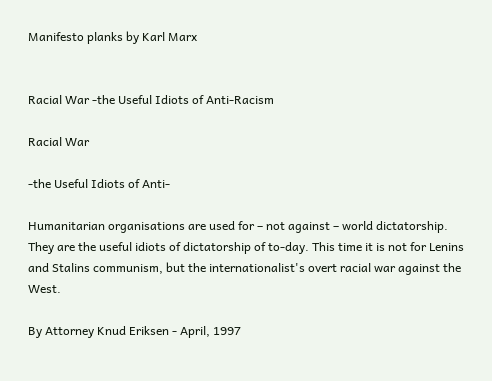Manifesto planks by Karl Marx


Racial War -the Useful Idiots of Anti-Racism

Racial War

-the Useful Idiots of Anti-

Humanitarian organisations are used for – not against – world dictatorship. They are the useful idiots of dictatorship of to-day. This time it is not for Lenins and Stalins communism, but the internationalist's overt racial war against the West.

By Attorney Knud Eriksen - April, 1997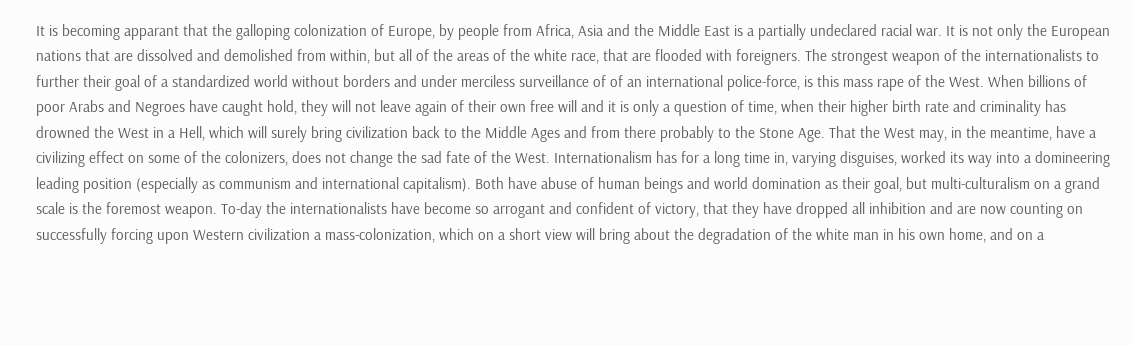It is becoming apparant that the galloping colonization of Europe, by people from Africa, Asia and the Middle East is a partially undeclared racial war. It is not only the European nations that are dissolved and demolished from within, but all of the areas of the white race, that are flooded with foreigners. The strongest weapon of the internationalists to further their goal of a standardized world without borders and under merciless surveillance of of an international police-force, is this mass rape of the West. When billions of poor Arabs and Negroes have caught hold, they will not leave again of their own free will and it is only a question of time, when their higher birth rate and criminality has drowned the West in a Hell, which will surely bring civilization back to the Middle Ages and from there probably to the Stone Age. That the West may, in the meantime, have a civilizing effect on some of the colonizers, does not change the sad fate of the West. Internationalism has for a long time in, varying disguises, worked its way into a domineering leading position (especially as communism and international capitalism). Both have abuse of human beings and world domination as their goal, but multi-culturalism on a grand scale is the foremost weapon. To-day the internationalists have become so arrogant and confident of victory, that they have dropped all inhibition and are now counting on successfully forcing upon Western civilization a mass-colonization, which on a short view will bring about the degradation of the white man in his own home, and on a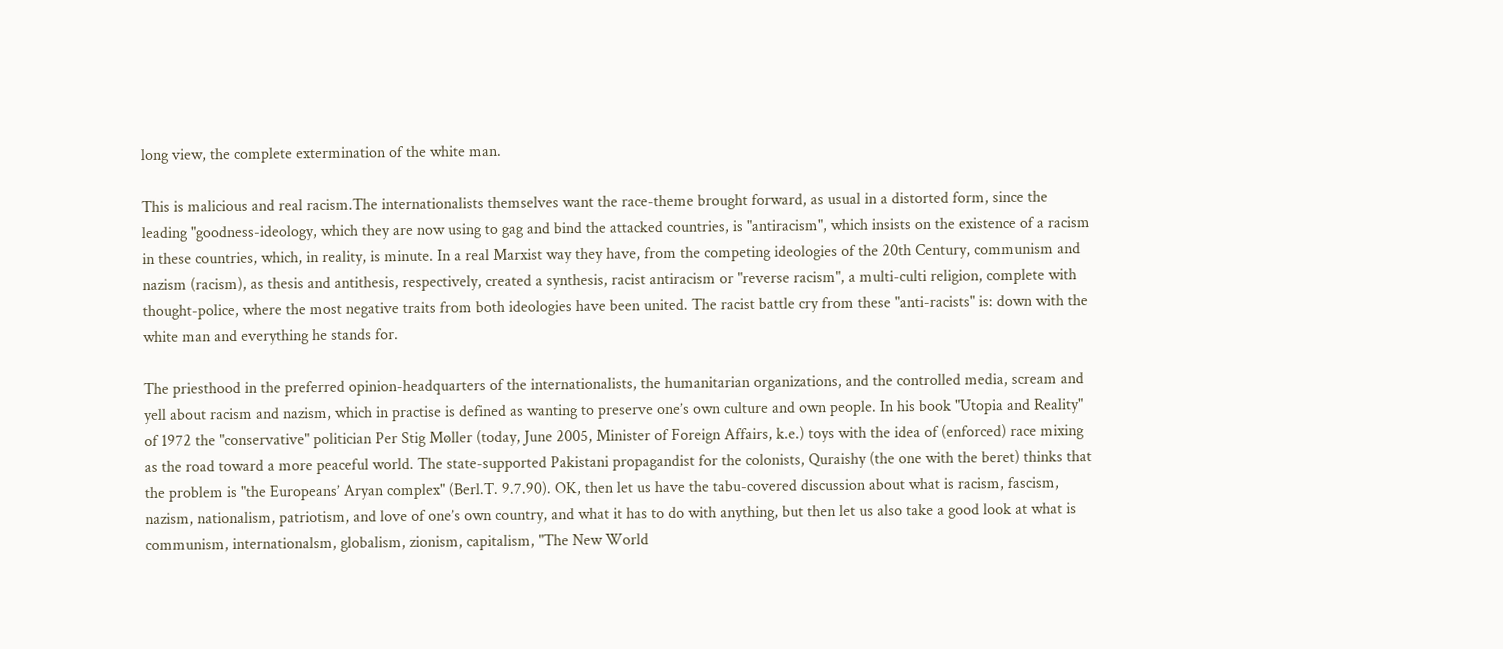long view, the complete extermination of the white man.

This is malicious and real racism.The internationalists themselves want the race-theme brought forward, as usual in a distorted form, since the leading "goodness-ideology, which they are now using to gag and bind the attacked countries, is "antiracism", which insists on the existence of a racism in these countries, which, in reality, is minute. In a real Marxist way they have, from the competing ideologies of the 20th Century, communism and nazism (racism), as thesis and antithesis, respectively, created a synthesis, racist antiracism or "reverse racism", a multi-culti religion, complete with thought-police, where the most negative traits from both ideologies have been united. The racist battle cry from these "anti-racists" is: down with the white man and everything he stands for.

The priesthood in the preferred opinion-headquarters of the internationalists, the humanitarian organizations, and the controlled media, scream and yell about racism and nazism, which in practise is defined as wanting to preserve one’s own culture and own people. In his book "Utopia and Reality" of 1972 the "conservative" politician Per Stig Møller (today, June 2005, Minister of Foreign Affairs, k.e.) toys with the idea of (enforced) race mixing as the road toward a more peaceful world. The state-supported Pakistani propagandist for the colonists, Quraishy (the one with the beret) thinks that the problem is "the Europeans’ Aryan complex" (Berl.T. 9.7.90). OK, then let us have the tabu-covered discussion about what is racism, fascism, nazism, nationalism, patriotism, and love of one’s own country, and what it has to do with anything, but then let us also take a good look at what is communism, internationalsm, globalism, zionism, capitalism, "The New World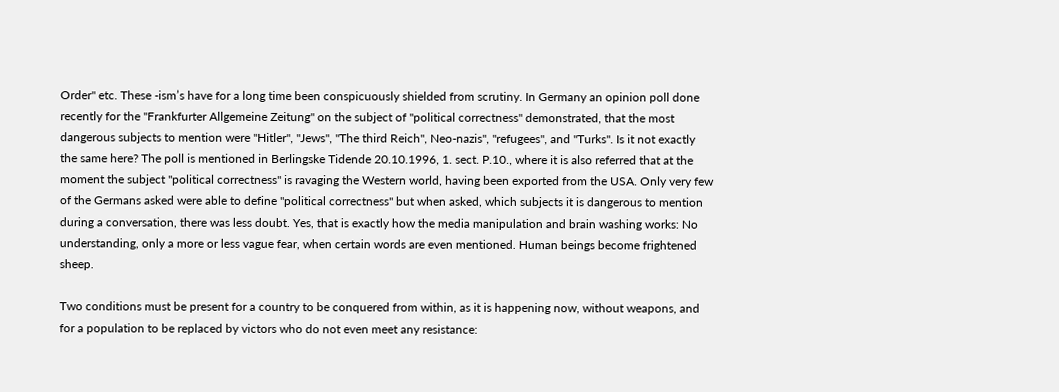Order" etc. These -ism’s have for a long time been conspicuously shielded from scrutiny. In Germany an opinion poll done recently for the "Frankfurter Allgemeine Zeitung" on the subject of "political correctness" demonstrated, that the most dangerous subjects to mention were "Hitler", "Jews", "The third Reich", Neo-nazis", "refugees", and "Turks". Is it not exactly the same here? The poll is mentioned in Berlingske Tidende 20.10.1996, 1. sect. P.10., where it is also referred that at the moment the subject "political correctness" is ravaging the Western world, having been exported from the USA. Only very few of the Germans asked were able to define "political correctness" but when asked, which subjects it is dangerous to mention during a conversation, there was less doubt. Yes, that is exactly how the media manipulation and brain washing works: No understanding, only a more or less vague fear, when certain words are even mentioned. Human beings become frightened sheep.

Two conditions must be present for a country to be conquered from within, as it is happening now, without weapons, and for a population to be replaced by victors who do not even meet any resistance: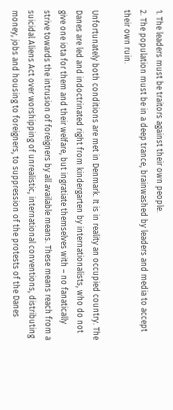1. The leaders must be traitors against their own people.
2. The population must be in a deep trance, brainwashed by leaders and media to accept their own ruin.

Unfortunately both conditions are met in Denmark. It is in reality an occupied country. The Danes are led and indoctrinated right from kindergarten by internationalists, who do not give one iota for them and their welfare, but ingratiate themselves with – no fanatically strive towards the intrusion of foreigners by all available means. These means reach from a suicidal Aliens Act over worshipping of unrealistic, international conventions, distributing money, jobs and housing to foreigners, to suppression of the protests of the Danes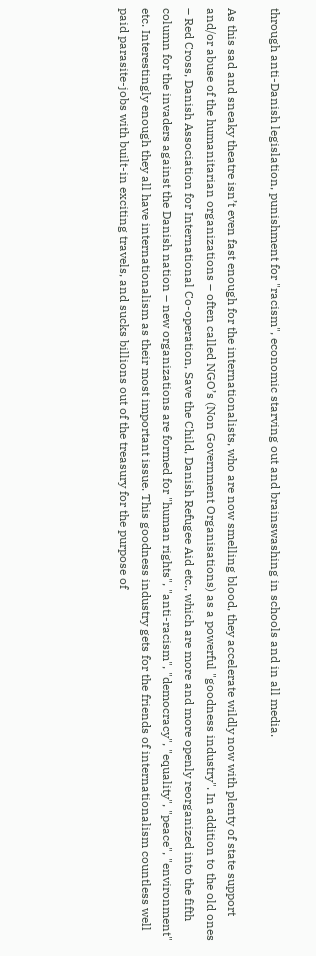through anti-Danish legislation, punishment for "racism", economic starving out and brainswashing in schools and in all media.

As this sad and sneaky theatre isn’t even fast enough for the internationalists, who are now smelling blood, they accelerate wildly now with plenty of state support and/or abuse of the humanitarian organizations – often called NGO’s (Non Government Organisations) as a powerful "goodness industry". In addition to the old ones – Red Cross, Danish Association for International Co-operation, Save the Child, Danish Refugee Aid etc., which are more and more openly reorganized into the fifth column for the invaders against the Danish nation – new organizations are formed for "human rights", "anti-racism", "democracy", "equality", "peace", "environment" etc. Interestingly enough they all have internationalism as their most important issue. This goodness industry gets for the friends of internationalism countless well paid parasite-jobs with built-in exciting travels, and sucks billions out of the treasury for the purpose of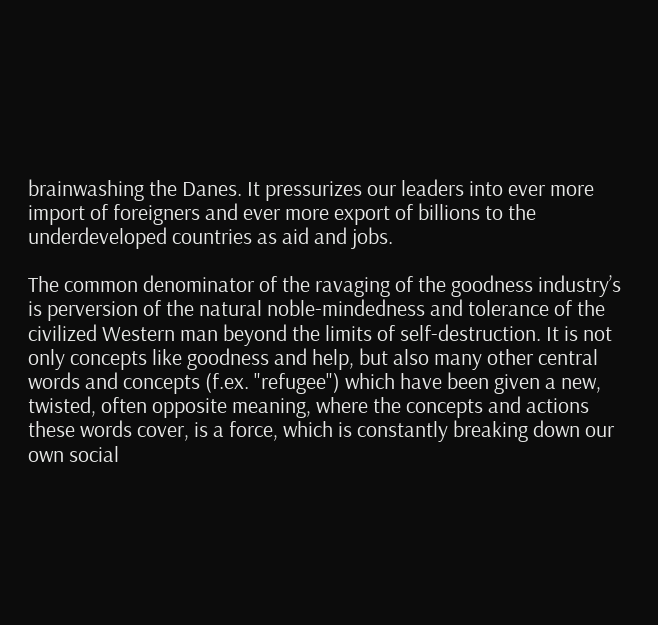brainwashing the Danes. It pressurizes our leaders into ever more import of foreigners and ever more export of billions to the underdeveloped countries as aid and jobs.

The common denominator of the ravaging of the goodness industry’s is perversion of the natural noble-mindedness and tolerance of the civilized Western man beyond the limits of self-destruction. It is not only concepts like goodness and help, but also many other central words and concepts (f.ex. "refugee") which have been given a new, twisted, often opposite meaning, where the concepts and actions these words cover, is a force, which is constantly breaking down our own social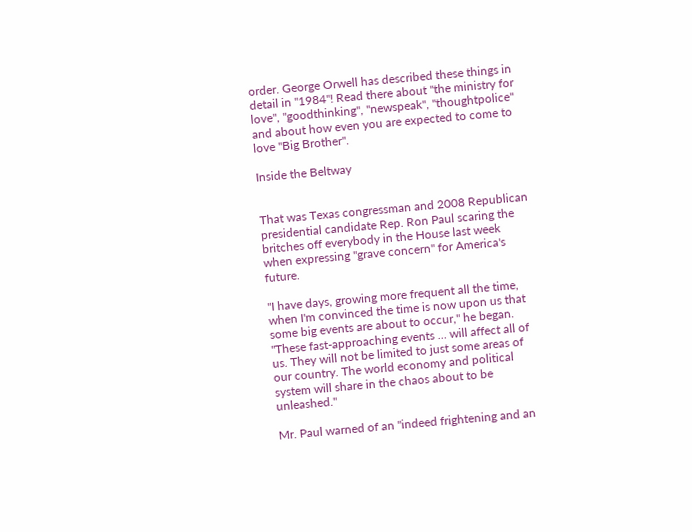order. George Orwell has described these things in detail in "1984"! Read there about "the ministry for love", "goodthinking", "newspeak", "thoughtpolice" and about how even you are expected to come to love "Big Brother".

Inside the Beltway


That was Texas congressman and 2008 Republican presidential candidate Rep. Ron Paul scaring the britches off everybody in the House last week when expressing "grave concern" for America's future.

"I have days, growing more frequent all the time, when I'm convinced the time is now upon us that some big events are about to occur," he began. "These fast-approaching events … will affect all of us. They will not be limited to just some areas of our country. The world economy and political system will share in the chaos about to be unleashed."

Mr. Paul warned of an "indeed frightening and an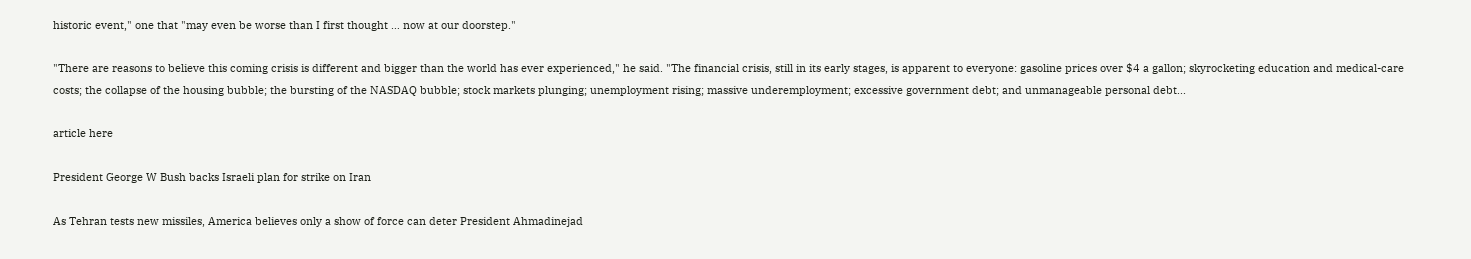historic event," one that "may even be worse than I first thought … now at our doorstep."

"There are reasons to believe this coming crisis is different and bigger than the world has ever experienced," he said. "The financial crisis, still in its early stages, is apparent to everyone: gasoline prices over $4 a gallon; skyrocketing education and medical-care costs; the collapse of the housing bubble; the bursting of the NASDAQ bubble; stock markets plunging; unemployment rising; massive underemployment; excessive government debt; and unmanageable personal debt...

article here

President George W Bush backs Israeli plan for strike on Iran

As Tehran tests new missiles, America believes only a show of force can deter President Ahmadinejad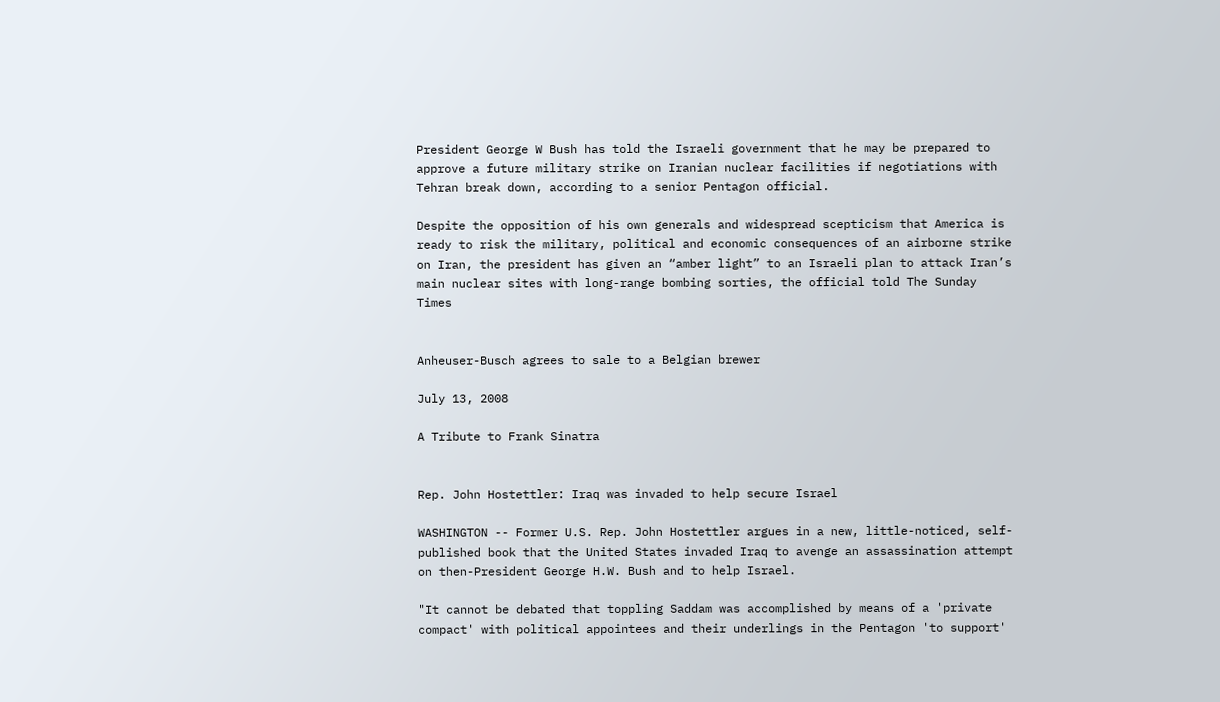President George W Bush has told the Israeli government that he may be prepared to approve a future military strike on Iranian nuclear facilities if negotiations with Tehran break down, according to a senior Pentagon official.

Despite the opposition of his own generals and widespread scepticism that America is ready to risk the military, political and economic consequences of an airborne strike on Iran, the president has given an “amber light” to an Israeli plan to attack Iran’s main nuclear sites with long-range bombing sorties, the official told The Sunday Times


Anheuser-Busch agrees to sale to a Belgian brewer

July 13, 2008

A Tribute to Frank Sinatra


Rep. John Hostettler: Iraq was invaded to help secure Israel

WASHINGTON -- Former U.S. Rep. John Hostettler argues in a new, little-noticed, self-published book that the United States invaded Iraq to avenge an assassination attempt on then-President George H.W. Bush and to help Israel.

"It cannot be debated that toppling Saddam was accomplished by means of a 'private compact' with political appointees and their underlings in the Pentagon 'to support'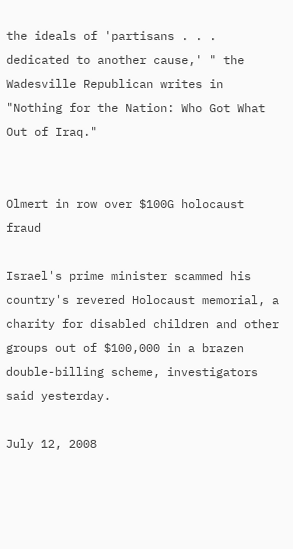the ideals of 'partisans . . . dedicated to another cause,' " the Wadesville Republican writes in "Nothing for the Nation: Who Got What Out of Iraq."


Olmert in row over $100G holocaust fraud

Israel's prime minister scammed his country's revered Holocaust memorial, a charity for disabled children and other groups out of $100,000 in a brazen double-billing scheme, investigators said yesterday.

July 12, 2008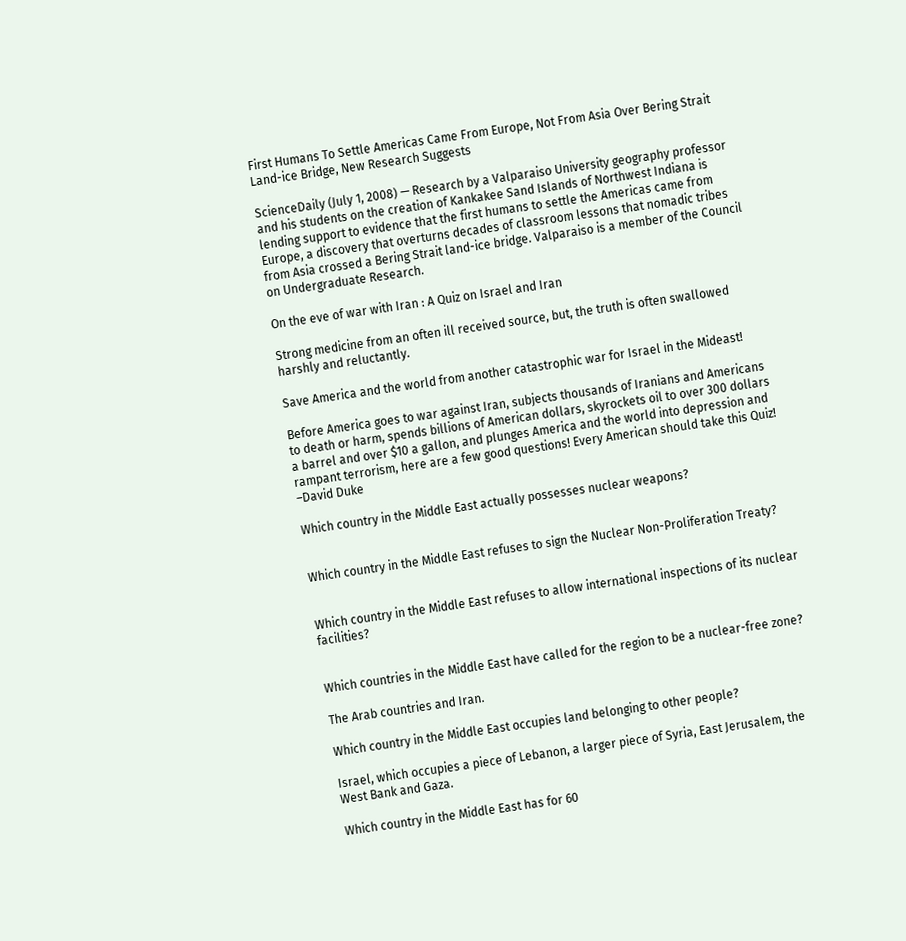First Humans To Settle Americas Came From Europe, Not From Asia Over Bering Strait Land-ice Bridge, New Research Suggests

ScienceDaily (July 1, 2008) — Research by a Valparaiso University geography professor and his students on the creation of Kankakee Sand Islands of Northwest Indiana is lending support to evidence that the first humans to settle the Americas came from Europe, a discovery that overturns decades of classroom lessons that nomadic tribes from Asia crossed a Bering Strait land-ice bridge. Valparaiso is a member of the Council on Undergraduate Research.

On the eve of war with Iran : A Quiz on Israel and Iran

Strong medicine from an often ill received source, but, the truth is often swallowed harshly and reluctantly.

Save America and the world from another catastrophic war for Israel in the Mideast!

Before America goes to war against Iran, subjects thousands of Iranians and Americans to death or harm, spends billions of American dollars, skyrockets oil to over 300 dollars a barrel and over $10 a gallon, and plunges America and the world into depression and rampant terrorism, here are a few good questions! Every American should take this Quiz! –David Duke

Which country in the Middle East actually possesses nuclear weapons?


Which country in the Middle East refuses to sign the Nuclear Non-Proliferation Treaty?


Which country in the Middle East refuses to allow international inspections of its nuclear facilities?


Which countries in the Middle East have called for the region to be a nuclear-free zone?

The Arab countries and Iran.

Which country in the Middle East occupies land belonging to other people?

Israel, which occupies a piece of Lebanon, a larger piece of Syria, East Jerusalem, the West Bank and Gaza.

Which country in the Middle East has for 60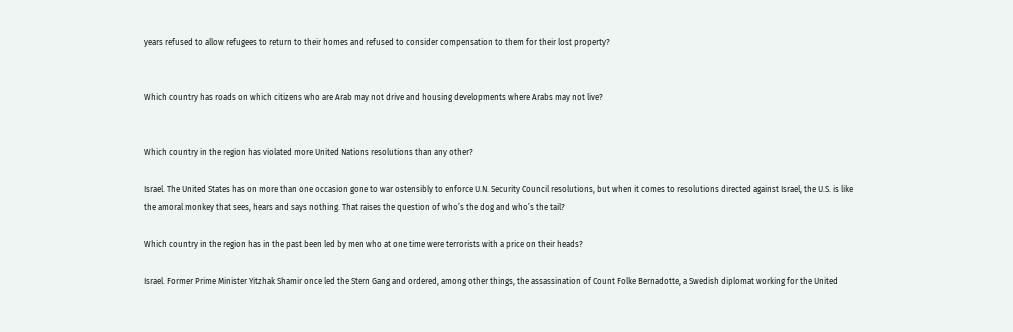years refused to allow refugees to return to their homes and refused to consider compensation to them for their lost property?


Which country has roads on which citizens who are Arab may not drive and housing developments where Arabs may not live?


Which country in the region has violated more United Nations resolutions than any other?

Israel. The United States has on more than one occasion gone to war ostensibly to enforce U.N. Security Council resolutions, but when it comes to resolutions directed against Israel, the U.S. is like the amoral monkey that sees, hears and says nothing. That raises the question of who’s the dog and who’s the tail?

Which country in the region has in the past been led by men who at one time were terrorists with a price on their heads?

Israel. Former Prime Minister Yitzhak Shamir once led the Stern Gang and ordered, among other things, the assassination of Count Folke Bernadotte, a Swedish diplomat working for the United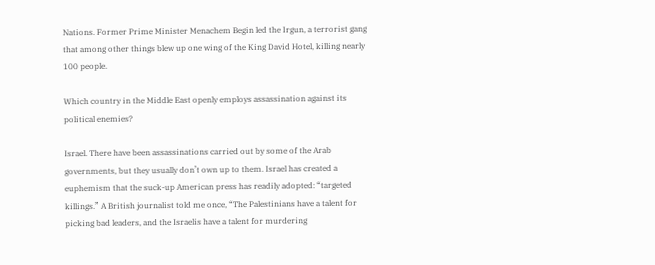Nations. Former Prime Minister Menachem Begin led the Irgun, a terrorist gang that among other things blew up one wing of the King David Hotel, killing nearly 100 people.

Which country in the Middle East openly employs assassination against its political enemies?

Israel. There have been assassinations carried out by some of the Arab governments, but they usually don’t own up to them. Israel has created a euphemism that the suck-up American press has readily adopted: “targeted killings.” A British journalist told me once, “The Palestinians have a talent for picking bad leaders, and the Israelis have a talent for murdering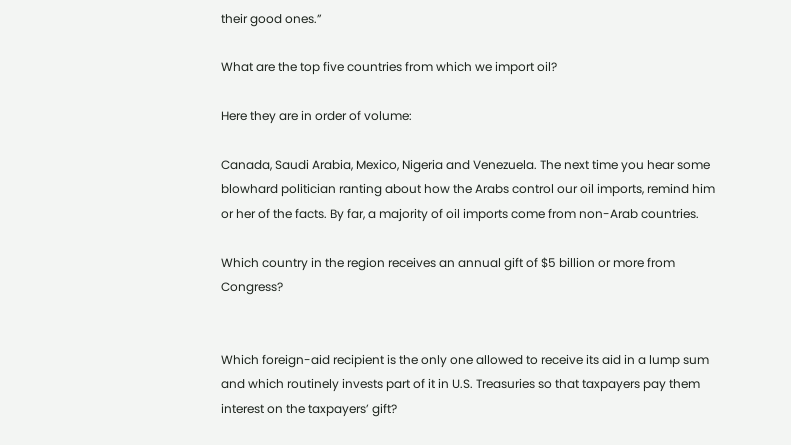their good ones.”

What are the top five countries from which we import oil?

Here they are in order of volume:

Canada, Saudi Arabia, Mexico, Nigeria and Venezuela. The next time you hear some blowhard politician ranting about how the Arabs control our oil imports, remind him or her of the facts. By far, a majority of oil imports come from non-Arab countries.

Which country in the region receives an annual gift of $5 billion or more from Congress?


Which foreign-aid recipient is the only one allowed to receive its aid in a lump sum and which routinely invests part of it in U.S. Treasuries so that taxpayers pay them interest on the taxpayers’ gift?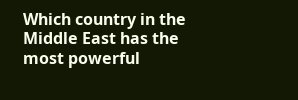Which country in the Middle East has the most powerful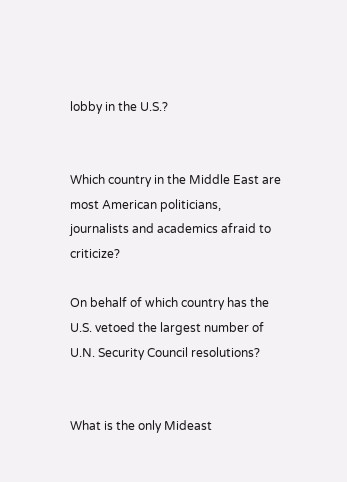lobby in the U.S.?


Which country in the Middle East are most American politicians, journalists and academics afraid to criticize?

On behalf of which country has the U.S. vetoed the largest number of U.N. Security Council resolutions?


What is the only Mideast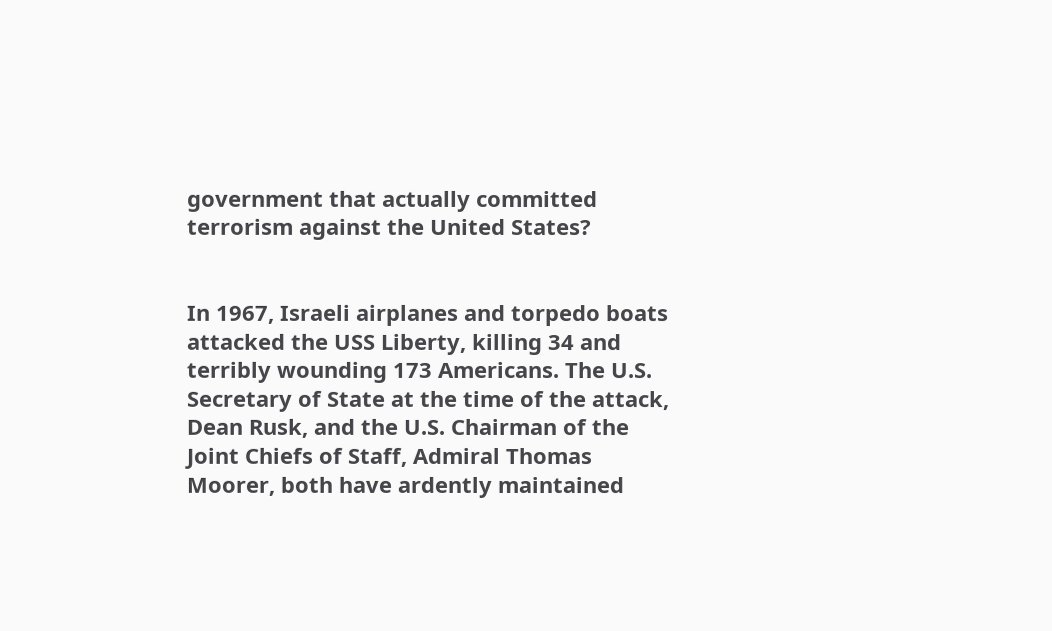government that actually committed terrorism against the United States?


In 1967, Israeli airplanes and torpedo boats attacked the USS Liberty, killing 34 and terribly wounding 173 Americans. The U.S. Secretary of State at the time of the attack, Dean Rusk, and the U.S. Chairman of the Joint Chiefs of Staff, Admiral Thomas Moorer, both have ardently maintained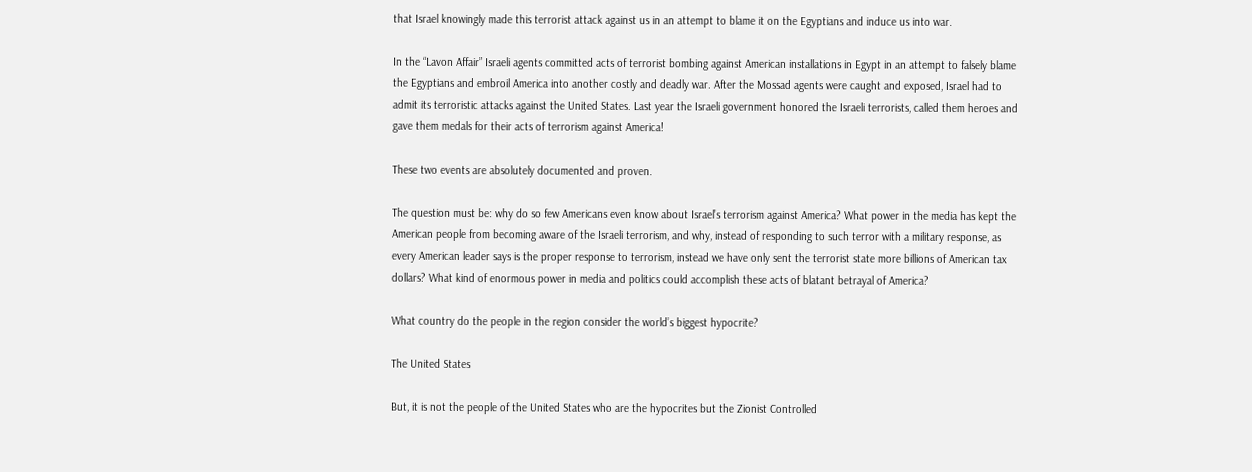that Israel knowingly made this terrorist attack against us in an attempt to blame it on the Egyptians and induce us into war.

In the “Lavon Affair” Israeli agents committed acts of terrorist bombing against American installations in Egypt in an attempt to falsely blame the Egyptians and embroil America into another costly and deadly war. After the Mossad agents were caught and exposed, Israel had to admit its terroristic attacks against the United States. Last year the Israeli government honored the Israeli terrorists, called them heroes and gave them medals for their acts of terrorism against America!

These two events are absolutely documented and proven.

The question must be: why do so few Americans even know about Israel’s terrorism against America? What power in the media has kept the American people from becoming aware of the Israeli terrorism, and why, instead of responding to such terror with a military response, as every American leader says is the proper response to terrorism, instead we have only sent the terrorist state more billions of American tax dollars? What kind of enormous power in media and politics could accomplish these acts of blatant betrayal of America?

What country do the people in the region consider the world’s biggest hypocrite?

The United States

But, it is not the people of the United States who are the hypocrites but the Zionist Controlled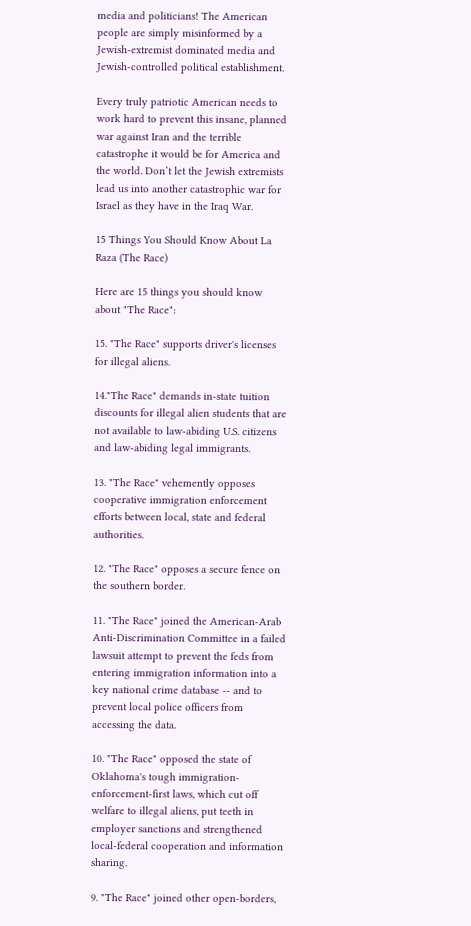media and politicians! The American people are simply misinformed by a Jewish-extremist dominated media and Jewish-controlled political establishment.

Every truly patriotic American needs to work hard to prevent this insane, planned war against Iran and the terrible catastrophe it would be for America and the world. Don’t let the Jewish extremists lead us into another catastrophic war for Israel as they have in the Iraq War.

15 Things You Should Know About La Raza (The Race)

Here are 15 things you should know about "The Race":

15. "The Race" supports driver's licenses for illegal aliens.

14."The Race" demands in-state tuition discounts for illegal alien students that are not available to law-abiding U.S. citizens and law-abiding legal immigrants.

13. "The Race" vehemently opposes cooperative immigration enforcement efforts between local, state and federal authorities.

12. "The Race" opposes a secure fence on the southern border.

11. "The Race" joined the American-Arab Anti-Discrimination Committee in a failed lawsuit attempt to prevent the feds from entering immigration information into a key national crime database -- and to prevent local police officers from accessing the data.

10. "The Race" opposed the state of Oklahoma's tough immigration-enforcement-first laws, which cut off welfare to illegal aliens, put teeth in employer sanctions and strengthened local-federal cooperation and information sharing.

9. "The Race" joined other open-borders,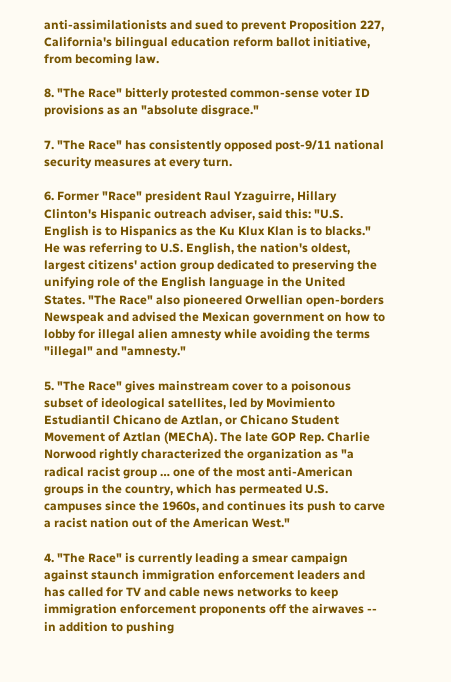anti-assimilationists and sued to prevent Proposition 227, California's bilingual education reform ballot initiative, from becoming law.

8. "The Race" bitterly protested common-sense voter ID provisions as an "absolute disgrace."

7. "The Race" has consistently opposed post-9/11 national security measures at every turn.

6. Former "Race" president Raul Yzaguirre, Hillary Clinton's Hispanic outreach adviser, said this: "U.S. English is to Hispanics as the Ku Klux Klan is to blacks." He was referring to U.S. English, the nation's oldest, largest citizens' action group dedicated to preserving the unifying role of the English language in the United States. "The Race" also pioneered Orwellian open-borders Newspeak and advised the Mexican government on how to lobby for illegal alien amnesty while avoiding the terms "illegal" and "amnesty."

5. "The Race" gives mainstream cover to a poisonous subset of ideological satellites, led by Movimiento Estudiantil Chicano de Aztlan, or Chicano Student Movement of Aztlan (MEChA). The late GOP Rep. Charlie Norwood rightly characterized the organization as "a radical racist group … one of the most anti-American groups in the country, which has permeated U.S. campuses since the 1960s, and continues its push to carve a racist nation out of the American West."

4. "The Race" is currently leading a smear campaign against staunch immigration enforcement leaders and has called for TV and cable news networks to keep immigration enforcement proponents off the airwaves -- in addition to pushing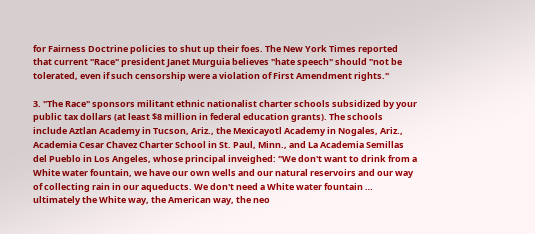for Fairness Doctrine policies to shut up their foes. The New York Times reported that current "Race" president Janet Murguia believes "hate speech" should "not be tolerated, even if such censorship were a violation of First Amendment rights."

3. "The Race" sponsors militant ethnic nationalist charter schools subsidized by your public tax dollars (at least $8 million in federal education grants). The schools include Aztlan Academy in Tucson, Ariz., the Mexicayotl Academy in Nogales, Ariz., Academia Cesar Chavez Charter School in St. Paul, Minn., and La Academia Semillas del Pueblo in Los Angeles, whose principal inveighed: "We don't want to drink from a White water fountain, we have our own wells and our natural reservoirs and our way of collecting rain in our aqueducts. We don't need a White water fountain … ultimately the White way, the American way, the neo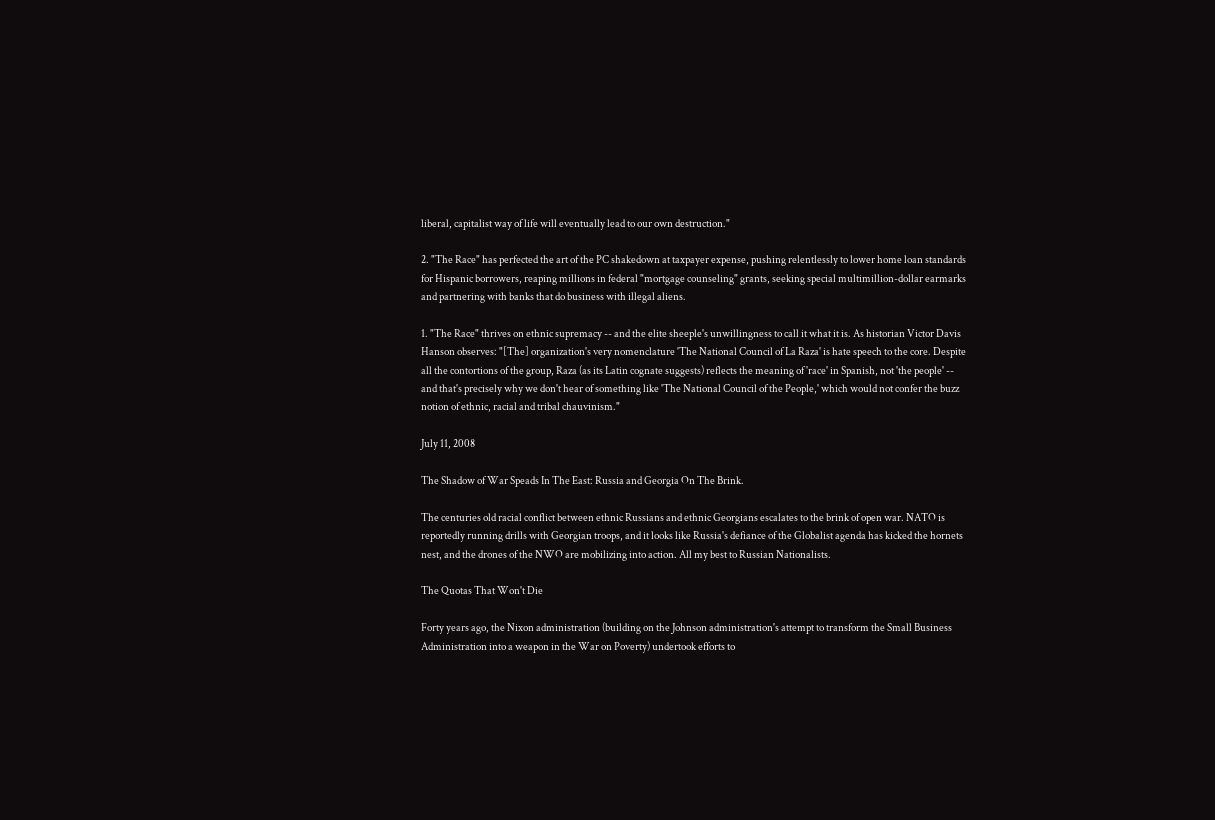liberal, capitalist way of life will eventually lead to our own destruction."

2. "The Race" has perfected the art of the PC shakedown at taxpayer expense, pushing relentlessly to lower home loan standards for Hispanic borrowers, reaping millions in federal "mortgage counseling" grants, seeking special multimillion-dollar earmarks and partnering with banks that do business with illegal aliens.

1. "The Race" thrives on ethnic supremacy -- and the elite sheeple's unwillingness to call it what it is. As historian Victor Davis Hanson observes: "[The] organization's very nomenclature 'The National Council of La Raza' is hate speech to the core. Despite all the contortions of the group, Raza (as its Latin cognate suggests) reflects the meaning of 'race' in Spanish, not 'the people' -- and that's precisely why we don't hear of something like 'The National Council of the People,' which would not confer the buzz notion of ethnic, racial and tribal chauvinism."

July 11, 2008

The Shadow of War Speads In The East: Russia and Georgia On The Brink.

The centuries old racial conflict between ethnic Russians and ethnic Georgians escalates to the brink of open war. NATO is reportedly running drills with Georgian troops, and it looks like Russia's defiance of the Globalist agenda has kicked the hornets nest, and the drones of the NWO are mobilizing into action. All my best to Russian Nationalists.

The Quotas That Won't Die

Forty years ago, the Nixon administration (building on the Johnson administration's attempt to transform the Small Business Administration into a weapon in the War on Poverty) undertook efforts to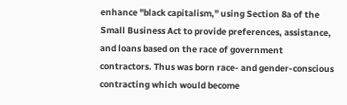enhance "black capitalism," using Section 8a of the Small Business Act to provide preferences, assistance, and loans based on the race of government contractors. Thus was born race- and gender-conscious contracting which would become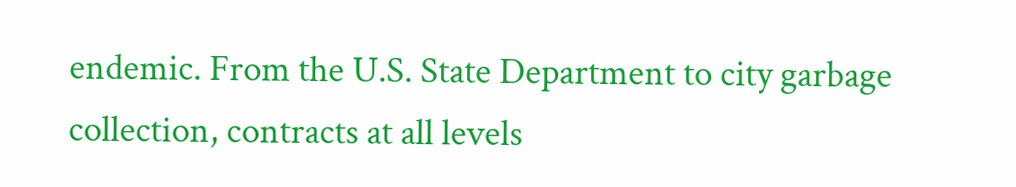endemic. From the U.S. State Department to city garbage collection, contracts at all levels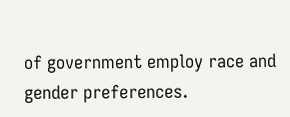of government employ race and gender preferences.